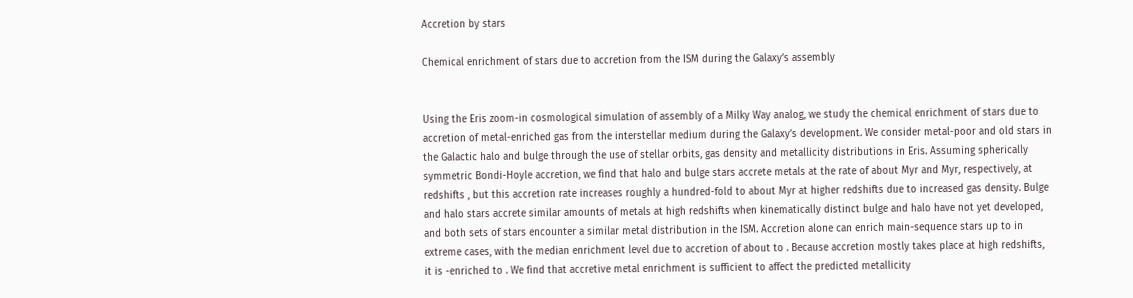Accretion by stars

Chemical enrichment of stars due to accretion from the ISM during the Galaxy’s assembly


Using the Eris zoom-in cosmological simulation of assembly of a Milky Way analog, we study the chemical enrichment of stars due to accretion of metal-enriched gas from the interstellar medium during the Galaxy’s development. We consider metal-poor and old stars in the Galactic halo and bulge through the use of stellar orbits, gas density and metallicity distributions in Eris. Assuming spherically symmetric Bondi-Hoyle accretion, we find that halo and bulge stars accrete metals at the rate of about Myr and Myr, respectively, at redshifts , but this accretion rate increases roughly a hundred-fold to about Myr at higher redshifts due to increased gas density. Bulge and halo stars accrete similar amounts of metals at high redshifts when kinematically distinct bulge and halo have not yet developed, and both sets of stars encounter a similar metal distribution in the ISM. Accretion alone can enrich main-sequence stars up to in extreme cases, with the median enrichment level due to accretion of about to . Because accretion mostly takes place at high redshifts, it is -enriched to . We find that accretive metal enrichment is sufficient to affect the predicted metallicity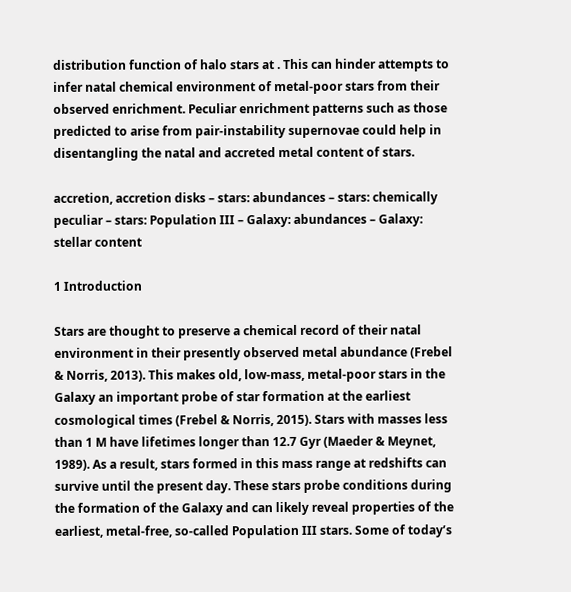distribution function of halo stars at . This can hinder attempts to infer natal chemical environment of metal-poor stars from their observed enrichment. Peculiar enrichment patterns such as those predicted to arise from pair-instability supernovae could help in disentangling the natal and accreted metal content of stars.

accretion, accretion disks – stars: abundances – stars: chemically peculiar – stars: Population III – Galaxy: abundances – Galaxy: stellar content

1 Introduction

Stars are thought to preserve a chemical record of their natal environment in their presently observed metal abundance (Frebel & Norris, 2013). This makes old, low-mass, metal-poor stars in the Galaxy an important probe of star formation at the earliest cosmological times (Frebel & Norris, 2015). Stars with masses less than 1 M have lifetimes longer than 12.7 Gyr (Maeder & Meynet, 1989). As a result, stars formed in this mass range at redshifts can survive until the present day. These stars probe conditions during the formation of the Galaxy and can likely reveal properties of the earliest, metal-free, so-called Population III stars. Some of today’s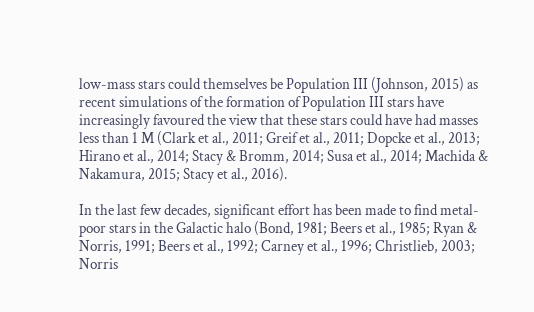low-mass stars could themselves be Population III (Johnson, 2015) as recent simulations of the formation of Population III stars have increasingly favoured the view that these stars could have had masses less than 1 M (Clark et al., 2011; Greif et al., 2011; Dopcke et al., 2013; Hirano et al., 2014; Stacy & Bromm, 2014; Susa et al., 2014; Machida & Nakamura, 2015; Stacy et al., 2016).

In the last few decades, significant effort has been made to find metal-poor stars in the Galactic halo (Bond, 1981; Beers et al., 1985; Ryan & Norris, 1991; Beers et al., 1992; Carney et al., 1996; Christlieb, 2003; Norris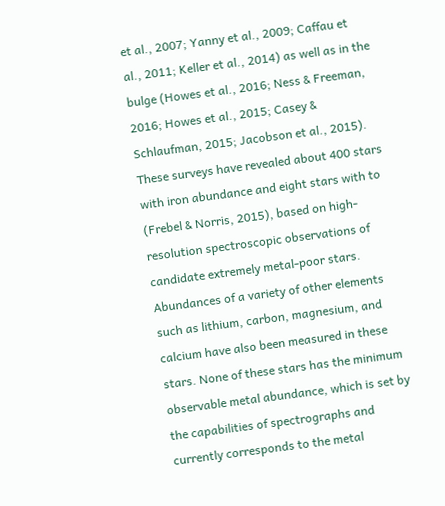et al., 2007; Yanny et al., 2009; Caffau et al., 2011; Keller et al., 2014) as well as in the bulge (Howes et al., 2016; Ness & Freeman, 2016; Howes et al., 2015; Casey & Schlaufman, 2015; Jacobson et al., 2015). These surveys have revealed about 400 stars with iron abundance and eight stars with to (Frebel & Norris, 2015), based on high-resolution spectroscopic observations of candidate extremely metal-poor stars. Abundances of a variety of other elements such as lithium, carbon, magnesium, and calcium have also been measured in these stars. None of these stars has the minimum observable metal abundance, which is set by the capabilities of spectrographs and currently corresponds to the metal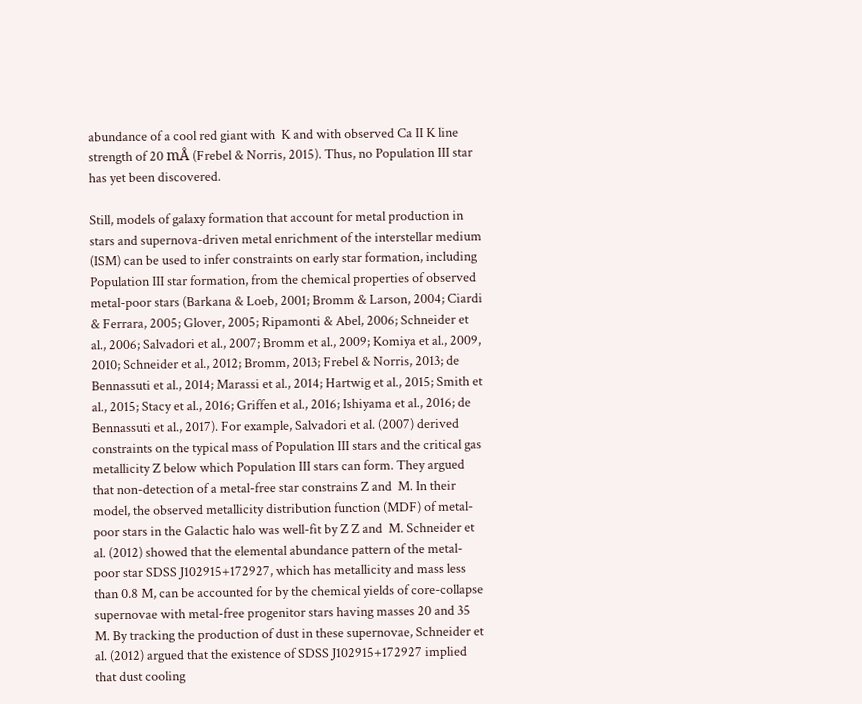abundance of a cool red giant with  K and with observed Ca II K line strength of 20 mÅ (Frebel & Norris, 2015). Thus, no Population III star has yet been discovered.

Still, models of galaxy formation that account for metal production in stars and supernova-driven metal enrichment of the interstellar medium (ISM) can be used to infer constraints on early star formation, including Population III star formation, from the chemical properties of observed metal-poor stars (Barkana & Loeb, 2001; Bromm & Larson, 2004; Ciardi & Ferrara, 2005; Glover, 2005; Ripamonti & Abel, 2006; Schneider et al., 2006; Salvadori et al., 2007; Bromm et al., 2009; Komiya et al., 2009, 2010; Schneider et al., 2012; Bromm, 2013; Frebel & Norris, 2013; de Bennassuti et al., 2014; Marassi et al., 2014; Hartwig et al., 2015; Smith et al., 2015; Stacy et al., 2016; Griffen et al., 2016; Ishiyama et al., 2016; de Bennassuti et al., 2017). For example, Salvadori et al. (2007) derived constraints on the typical mass of Population III stars and the critical gas metallicity Z below which Population III stars can form. They argued that non-detection of a metal-free star constrains Z and  M. In their model, the observed metallicity distribution function (MDF) of metal-poor stars in the Galactic halo was well-fit by Z Z and  M. Schneider et al. (2012) showed that the elemental abundance pattern of the metal-poor star SDSS J102915+172927, which has metallicity and mass less than 0.8 M, can be accounted for by the chemical yields of core-collapse supernovae with metal-free progenitor stars having masses 20 and 35 M. By tracking the production of dust in these supernovae, Schneider et al. (2012) argued that the existence of SDSS J102915+172927 implied that dust cooling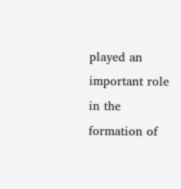played an important role in the formation of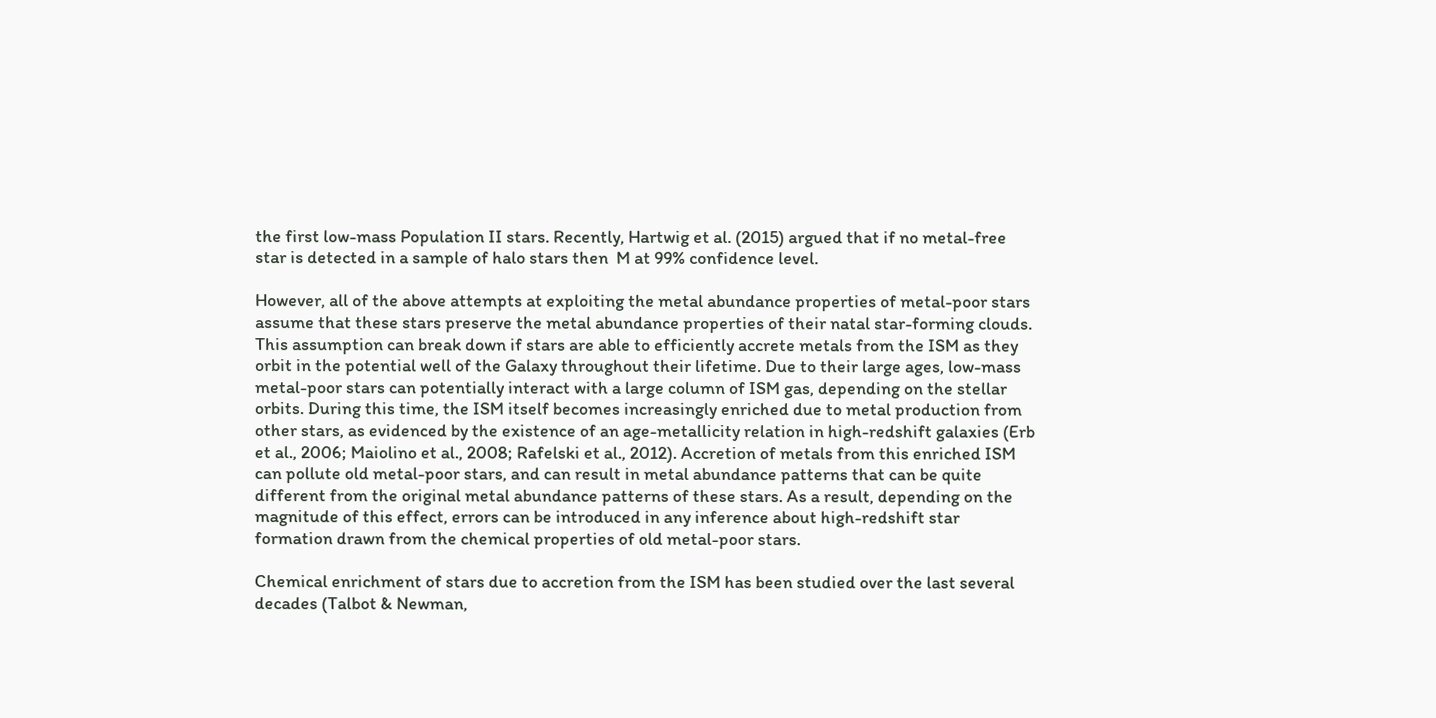the first low-mass Population II stars. Recently, Hartwig et al. (2015) argued that if no metal-free star is detected in a sample of halo stars then  M at 99% confidence level.

However, all of the above attempts at exploiting the metal abundance properties of metal-poor stars assume that these stars preserve the metal abundance properties of their natal star-forming clouds. This assumption can break down if stars are able to efficiently accrete metals from the ISM as they orbit in the potential well of the Galaxy throughout their lifetime. Due to their large ages, low-mass metal-poor stars can potentially interact with a large column of ISM gas, depending on the stellar orbits. During this time, the ISM itself becomes increasingly enriched due to metal production from other stars, as evidenced by the existence of an age-metallicity relation in high-redshift galaxies (Erb et al., 2006; Maiolino et al., 2008; Rafelski et al., 2012). Accretion of metals from this enriched ISM can pollute old metal-poor stars, and can result in metal abundance patterns that can be quite different from the original metal abundance patterns of these stars. As a result, depending on the magnitude of this effect, errors can be introduced in any inference about high-redshift star formation drawn from the chemical properties of old metal-poor stars.

Chemical enrichment of stars due to accretion from the ISM has been studied over the last several decades (Talbot & Newman,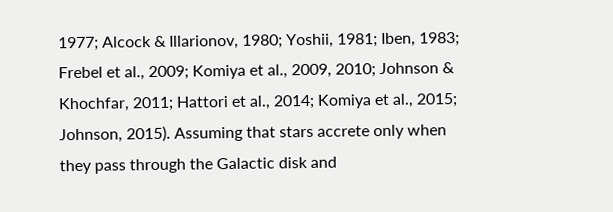1977; Alcock & Illarionov, 1980; Yoshii, 1981; Iben, 1983; Frebel et al., 2009; Komiya et al., 2009, 2010; Johnson & Khochfar, 2011; Hattori et al., 2014; Komiya et al., 2015; Johnson, 2015). Assuming that stars accrete only when they pass through the Galactic disk and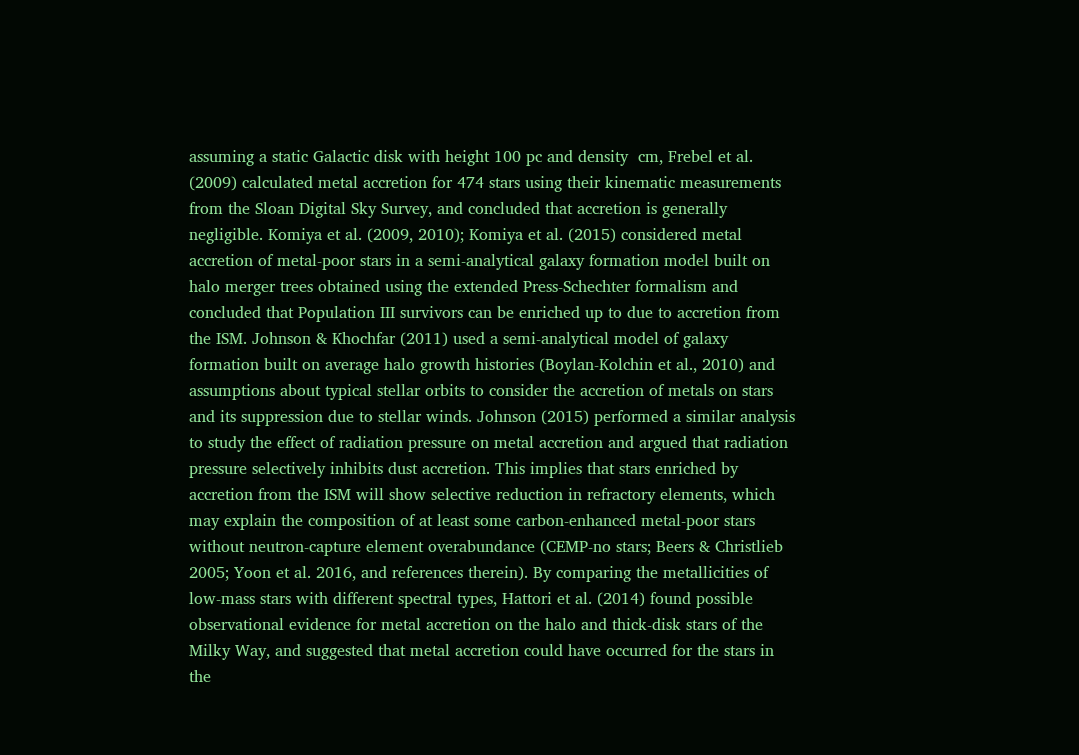assuming a static Galactic disk with height 100 pc and density  cm, Frebel et al. (2009) calculated metal accretion for 474 stars using their kinematic measurements from the Sloan Digital Sky Survey, and concluded that accretion is generally negligible. Komiya et al. (2009, 2010); Komiya et al. (2015) considered metal accretion of metal-poor stars in a semi-analytical galaxy formation model built on halo merger trees obtained using the extended Press-Schechter formalism and concluded that Population III survivors can be enriched up to due to accretion from the ISM. Johnson & Khochfar (2011) used a semi-analytical model of galaxy formation built on average halo growth histories (Boylan-Kolchin et al., 2010) and assumptions about typical stellar orbits to consider the accretion of metals on stars and its suppression due to stellar winds. Johnson (2015) performed a similar analysis to study the effect of radiation pressure on metal accretion and argued that radiation pressure selectively inhibits dust accretion. This implies that stars enriched by accretion from the ISM will show selective reduction in refractory elements, which may explain the composition of at least some carbon-enhanced metal-poor stars without neutron-capture element overabundance (CEMP-no stars; Beers & Christlieb 2005; Yoon et al. 2016, and references therein). By comparing the metallicities of low-mass stars with different spectral types, Hattori et al. (2014) found possible observational evidence for metal accretion on the halo and thick-disk stars of the Milky Way, and suggested that metal accretion could have occurred for the stars in the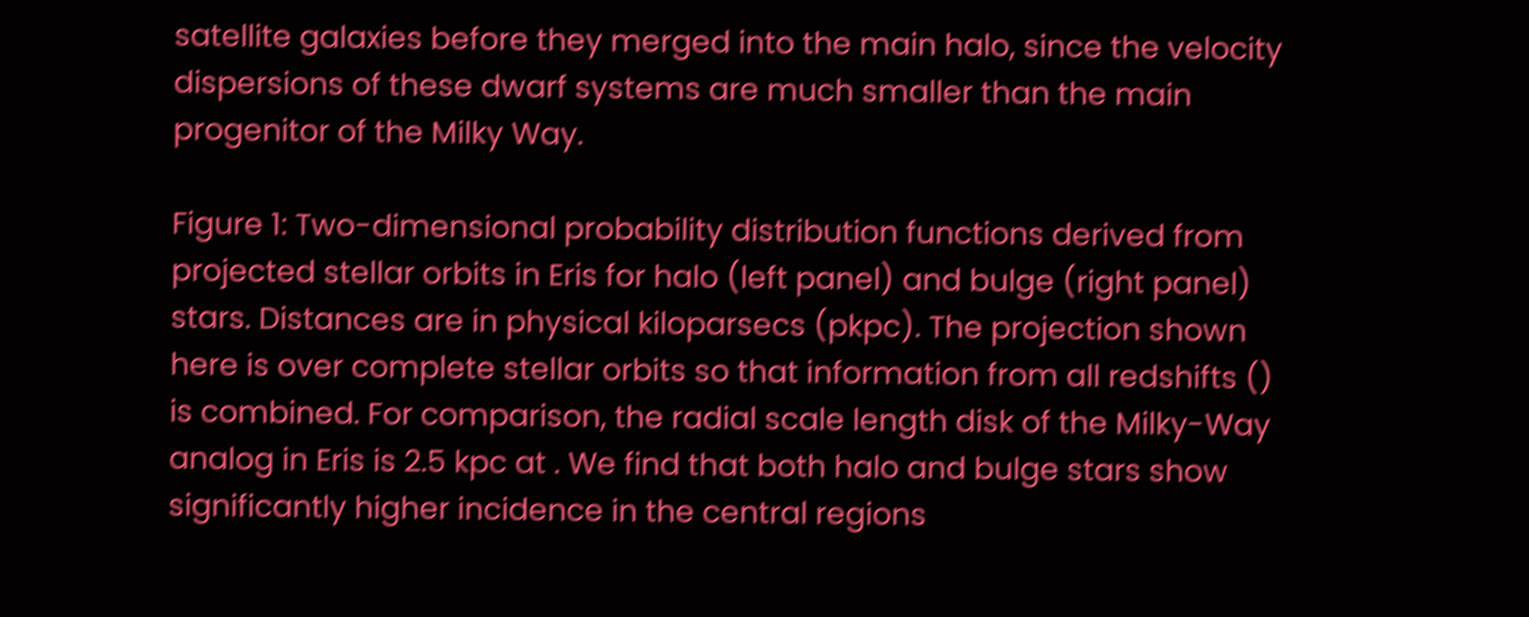satellite galaxies before they merged into the main halo, since the velocity dispersions of these dwarf systems are much smaller than the main progenitor of the Milky Way.

Figure 1: Two-dimensional probability distribution functions derived from projected stellar orbits in Eris for halo (left panel) and bulge (right panel) stars. Distances are in physical kiloparsecs (pkpc). The projection shown here is over complete stellar orbits so that information from all redshifts () is combined. For comparison, the radial scale length disk of the Milky-Way analog in Eris is 2.5 kpc at . We find that both halo and bulge stars show significantly higher incidence in the central regions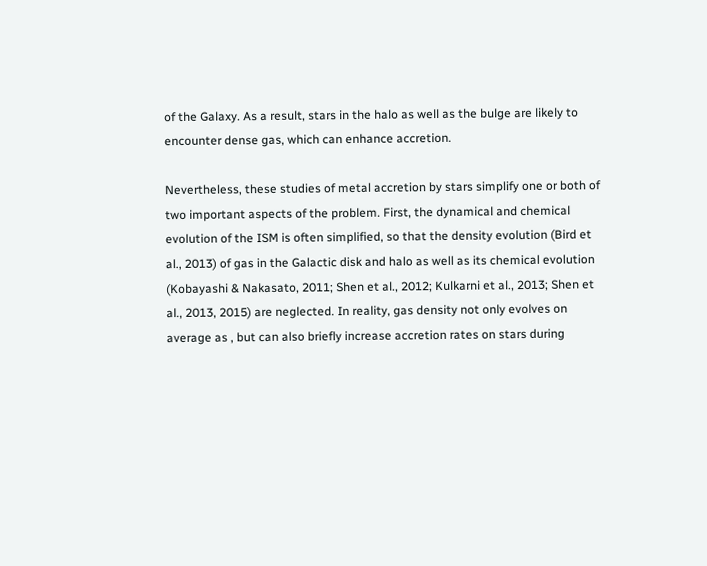of the Galaxy. As a result, stars in the halo as well as the bulge are likely to encounter dense gas, which can enhance accretion.

Nevertheless, these studies of metal accretion by stars simplify one or both of two important aspects of the problem. First, the dynamical and chemical evolution of the ISM is often simplified, so that the density evolution (Bird et al., 2013) of gas in the Galactic disk and halo as well as its chemical evolution (Kobayashi & Nakasato, 2011; Shen et al., 2012; Kulkarni et al., 2013; Shen et al., 2013, 2015) are neglected. In reality, gas density not only evolves on average as , but can also briefly increase accretion rates on stars during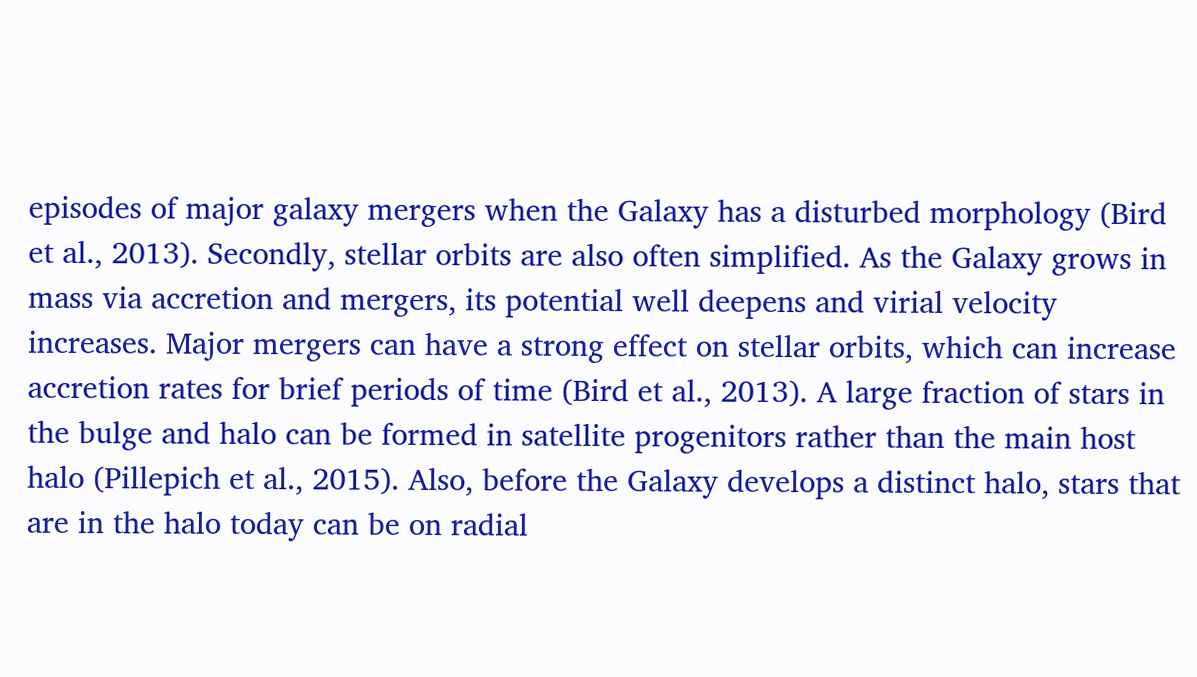episodes of major galaxy mergers when the Galaxy has a disturbed morphology (Bird et al., 2013). Secondly, stellar orbits are also often simplified. As the Galaxy grows in mass via accretion and mergers, its potential well deepens and virial velocity increases. Major mergers can have a strong effect on stellar orbits, which can increase accretion rates for brief periods of time (Bird et al., 2013). A large fraction of stars in the bulge and halo can be formed in satellite progenitors rather than the main host halo (Pillepich et al., 2015). Also, before the Galaxy develops a distinct halo, stars that are in the halo today can be on radial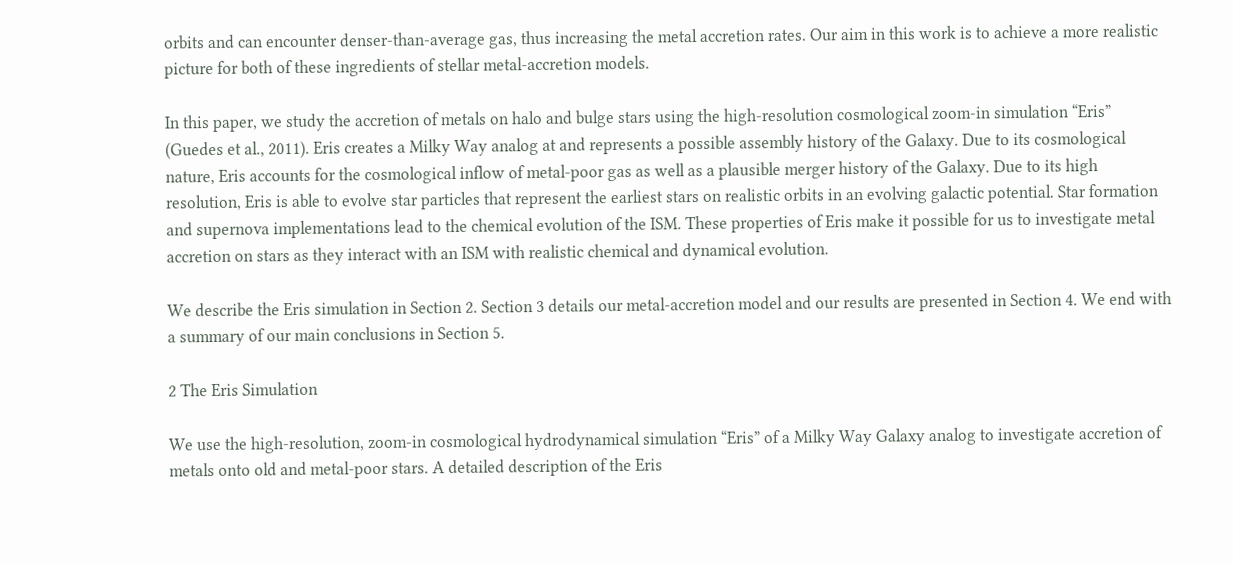orbits and can encounter denser-than-average gas, thus increasing the metal accretion rates. Our aim in this work is to achieve a more realistic picture for both of these ingredients of stellar metal-accretion models.

In this paper, we study the accretion of metals on halo and bulge stars using the high-resolution cosmological zoom-in simulation “Eris” (Guedes et al., 2011). Eris creates a Milky Way analog at and represents a possible assembly history of the Galaxy. Due to its cosmological nature, Eris accounts for the cosmological inflow of metal-poor gas as well as a plausible merger history of the Galaxy. Due to its high resolution, Eris is able to evolve star particles that represent the earliest stars on realistic orbits in an evolving galactic potential. Star formation and supernova implementations lead to the chemical evolution of the ISM. These properties of Eris make it possible for us to investigate metal accretion on stars as they interact with an ISM with realistic chemical and dynamical evolution.

We describe the Eris simulation in Section 2. Section 3 details our metal-accretion model and our results are presented in Section 4. We end with a summary of our main conclusions in Section 5.

2 The Eris Simulation

We use the high-resolution, zoom-in cosmological hydrodynamical simulation “Eris” of a Milky Way Galaxy analog to investigate accretion of metals onto old and metal-poor stars. A detailed description of the Eris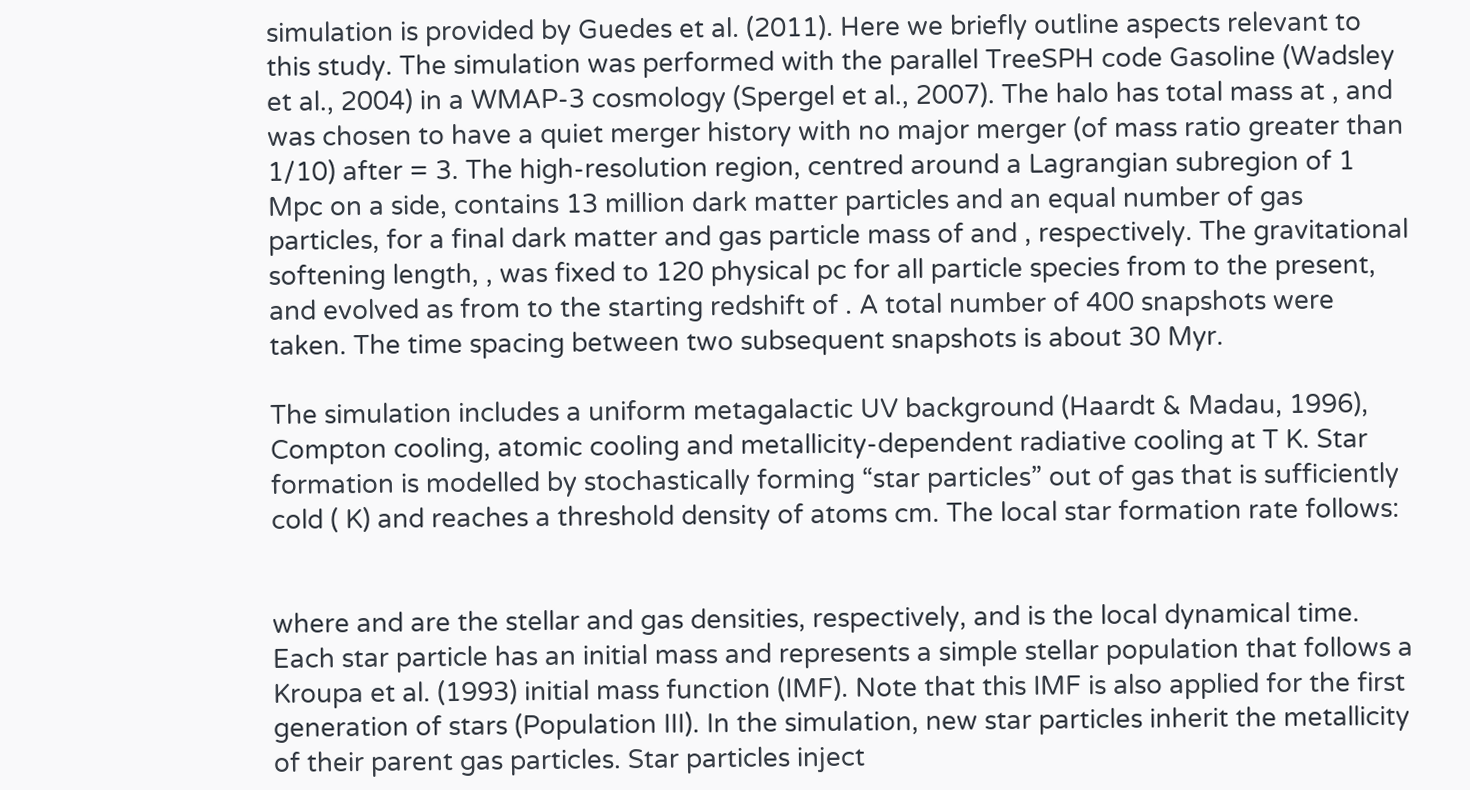simulation is provided by Guedes et al. (2011). Here we briefly outline aspects relevant to this study. The simulation was performed with the parallel TreeSPH code Gasoline (Wadsley et al., 2004) in a WMAP-3 cosmology (Spergel et al., 2007). The halo has total mass at , and was chosen to have a quiet merger history with no major merger (of mass ratio greater than 1/10) after = 3. The high-resolution region, centred around a Lagrangian subregion of 1 Mpc on a side, contains 13 million dark matter particles and an equal number of gas particles, for a final dark matter and gas particle mass of and , respectively. The gravitational softening length, , was fixed to 120 physical pc for all particle species from to the present, and evolved as from to the starting redshift of . A total number of 400 snapshots were taken. The time spacing between two subsequent snapshots is about 30 Myr.

The simulation includes a uniform metagalactic UV background (Haardt & Madau, 1996), Compton cooling, atomic cooling and metallicity-dependent radiative cooling at T K. Star formation is modelled by stochastically forming “star particles” out of gas that is sufficiently cold ( K) and reaches a threshold density of atoms cm. The local star formation rate follows:


where and are the stellar and gas densities, respectively, and is the local dynamical time. Each star particle has an initial mass and represents a simple stellar population that follows a Kroupa et al. (1993) initial mass function (IMF). Note that this IMF is also applied for the first generation of stars (Population III). In the simulation, new star particles inherit the metallicity of their parent gas particles. Star particles inject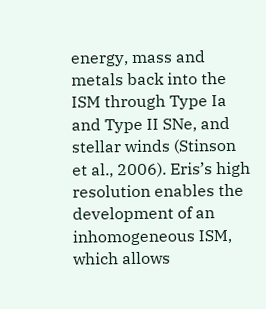energy, mass and metals back into the ISM through Type Ia and Type II SNe, and stellar winds (Stinson et al., 2006). Eris’s high resolution enables the development of an inhomogeneous ISM, which allows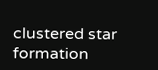clustered star formation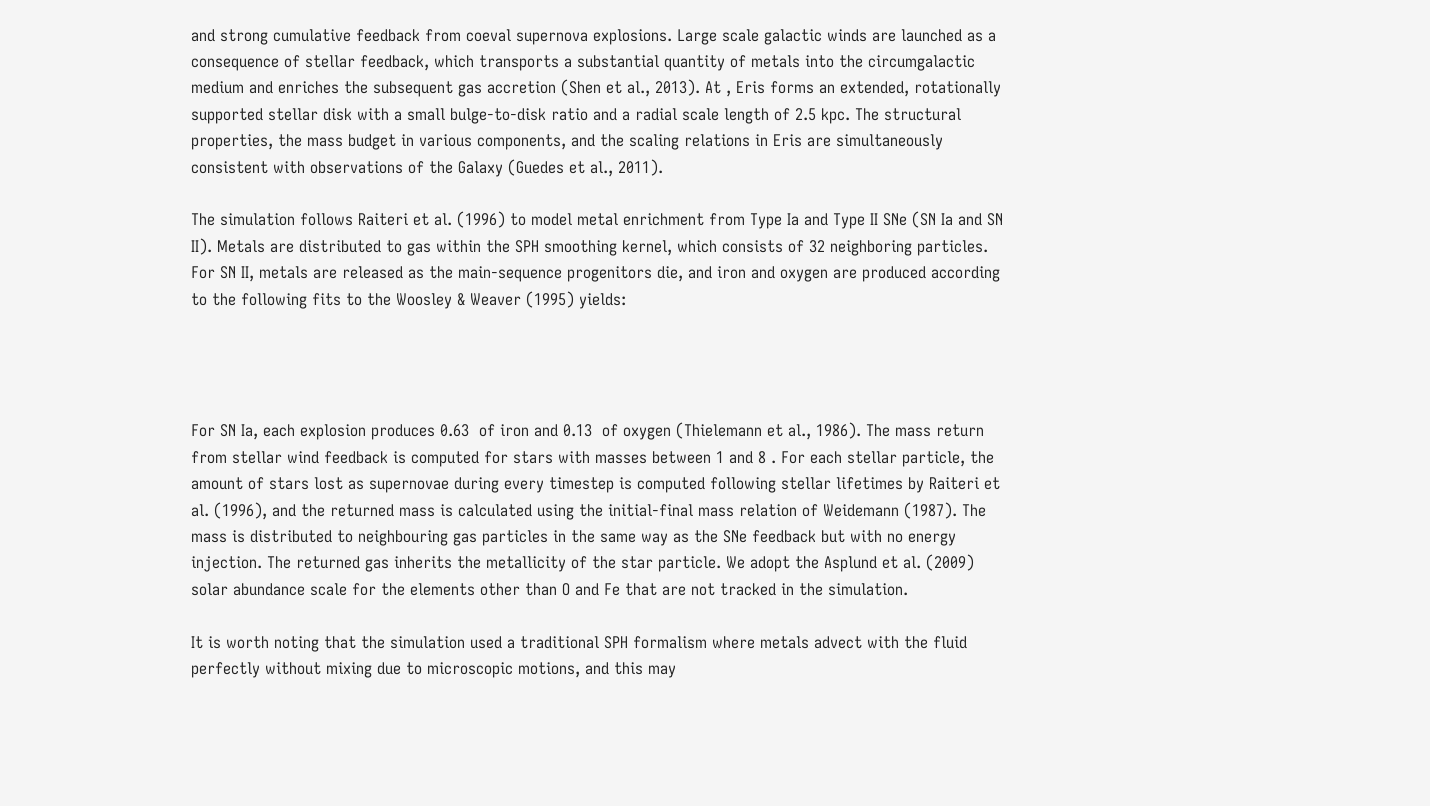and strong cumulative feedback from coeval supernova explosions. Large scale galactic winds are launched as a consequence of stellar feedback, which transports a substantial quantity of metals into the circumgalactic medium and enriches the subsequent gas accretion (Shen et al., 2013). At , Eris forms an extended, rotationally supported stellar disk with a small bulge-to-disk ratio and a radial scale length of 2.5 kpc. The structural properties, the mass budget in various components, and the scaling relations in Eris are simultaneously consistent with observations of the Galaxy (Guedes et al., 2011).

The simulation follows Raiteri et al. (1996) to model metal enrichment from Type Ia and Type II SNe (SN Ia and SN II). Metals are distributed to gas within the SPH smoothing kernel, which consists of 32 neighboring particles. For SN II, metals are released as the main-sequence progenitors die, and iron and oxygen are produced according to the following fits to the Woosley & Weaver (1995) yields:




For SN Ia, each explosion produces 0.63  of iron and 0.13  of oxygen (Thielemann et al., 1986). The mass return from stellar wind feedback is computed for stars with masses between 1 and 8 . For each stellar particle, the amount of stars lost as supernovae during every timestep is computed following stellar lifetimes by Raiteri et al. (1996), and the returned mass is calculated using the initial-final mass relation of Weidemann (1987). The mass is distributed to neighbouring gas particles in the same way as the SNe feedback but with no energy injection. The returned gas inherits the metallicity of the star particle. We adopt the Asplund et al. (2009) solar abundance scale for the elements other than O and Fe that are not tracked in the simulation.

It is worth noting that the simulation used a traditional SPH formalism where metals advect with the fluid perfectly without mixing due to microscopic motions, and this may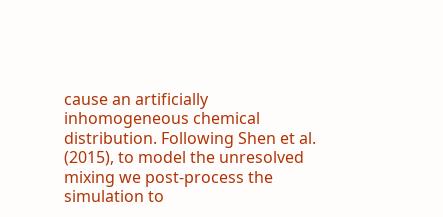cause an artificially inhomogeneous chemical distribution. Following Shen et al. (2015), to model the unresolved mixing we post-process the simulation to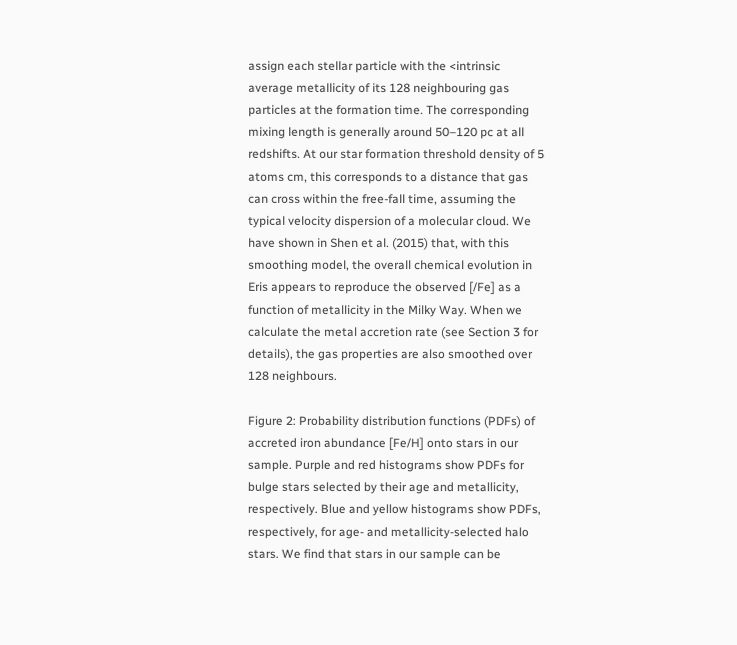assign each stellar particle with the <intrinsic average metallicity of its 128 neighbouring gas particles at the formation time. The corresponding mixing length is generally around 50–120 pc at all redshifts. At our star formation threshold density of 5 atoms cm, this corresponds to a distance that gas can cross within the free-fall time, assuming the typical velocity dispersion of a molecular cloud. We have shown in Shen et al. (2015) that, with this smoothing model, the overall chemical evolution in Eris appears to reproduce the observed [/Fe] as a function of metallicity in the Milky Way. When we calculate the metal accretion rate (see Section 3 for details), the gas properties are also smoothed over 128 neighbours.

Figure 2: Probability distribution functions (PDFs) of accreted iron abundance [Fe/H] onto stars in our sample. Purple and red histograms show PDFs for bulge stars selected by their age and metallicity, respectively. Blue and yellow histograms show PDFs, respectively, for age- and metallicity-selected halo stars. We find that stars in our sample can be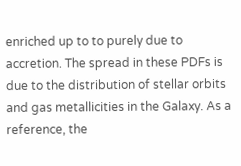enriched up to to purely due to accretion. The spread in these PDFs is due to the distribution of stellar orbits and gas metallicities in the Galaxy. As a reference, the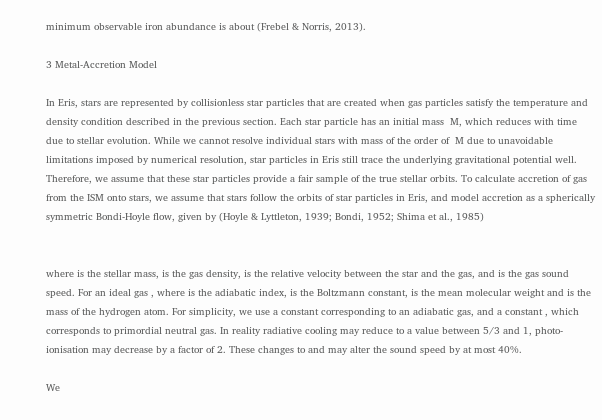minimum observable iron abundance is about (Frebel & Norris, 2013).

3 Metal-Accretion Model

In Eris, stars are represented by collisionless star particles that are created when gas particles satisfy the temperature and density condition described in the previous section. Each star particle has an initial mass  M, which reduces with time due to stellar evolution. While we cannot resolve individual stars with mass of the order of  M due to unavoidable limitations imposed by numerical resolution, star particles in Eris still trace the underlying gravitational potential well. Therefore, we assume that these star particles provide a fair sample of the true stellar orbits. To calculate accretion of gas from the ISM onto stars, we assume that stars follow the orbits of star particles in Eris, and model accretion as a spherically symmetric Bondi-Hoyle flow, given by (Hoyle & Lyttleton, 1939; Bondi, 1952; Shima et al., 1985)


where is the stellar mass, is the gas density, is the relative velocity between the star and the gas, and is the gas sound speed. For an ideal gas , where is the adiabatic index, is the Boltzmann constant, is the mean molecular weight and is the mass of the hydrogen atom. For simplicity, we use a constant corresponding to an adiabatic gas, and a constant , which corresponds to primordial neutral gas. In reality radiative cooling may reduce to a value between 5/3 and 1, photo-ionisation may decrease by a factor of 2. These changes to and may alter the sound speed by at most 40%.

We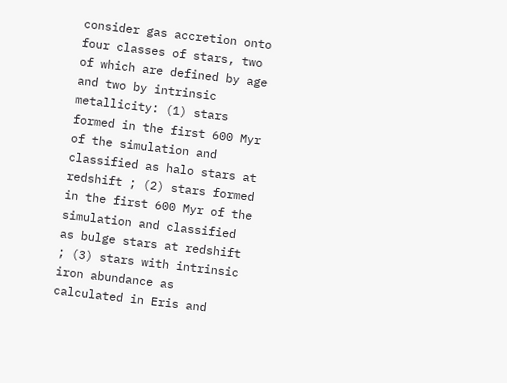consider gas accretion onto four classes of stars, two of which are defined by age and two by intrinsic metallicity: (1) stars formed in the first 600 Myr of the simulation and classified as halo stars at redshift ; (2) stars formed in the first 600 Myr of the simulation and classified as bulge stars at redshift ; (3) stars with intrinsic iron abundance as calculated in Eris and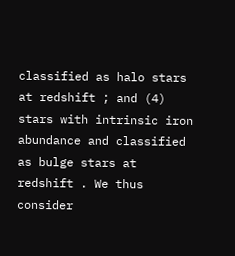classified as halo stars at redshift ; and (4) stars with intrinsic iron abundance and classified as bulge stars at redshift . We thus consider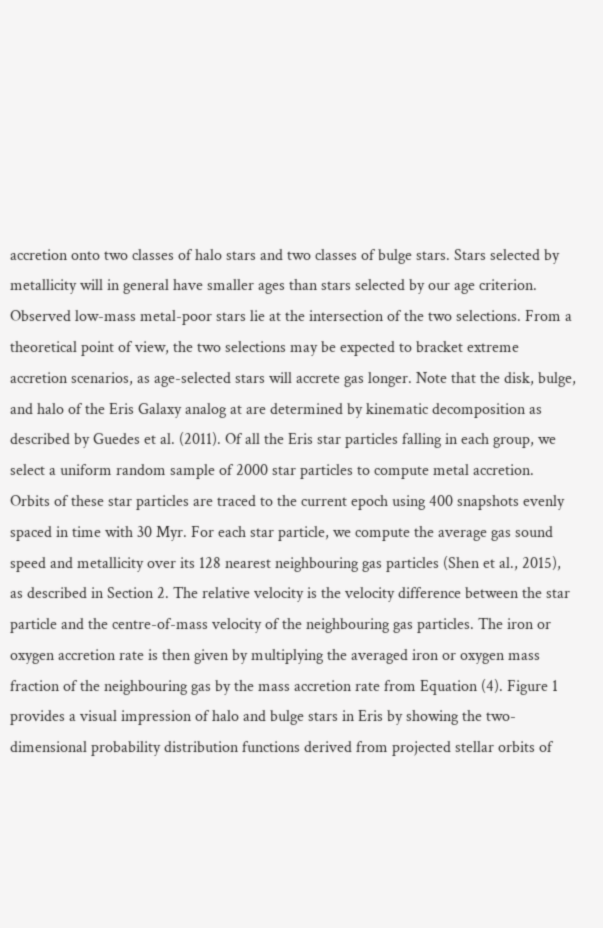accretion onto two classes of halo stars and two classes of bulge stars. Stars selected by metallicity will in general have smaller ages than stars selected by our age criterion. Observed low-mass metal-poor stars lie at the intersection of the two selections. From a theoretical point of view, the two selections may be expected to bracket extreme accretion scenarios, as age-selected stars will accrete gas longer. Note that the disk, bulge, and halo of the Eris Galaxy analog at are determined by kinematic decomposition as described by Guedes et al. (2011). Of all the Eris star particles falling in each group, we select a uniform random sample of 2000 star particles to compute metal accretion. Orbits of these star particles are traced to the current epoch using 400 snapshots evenly spaced in time with 30 Myr. For each star particle, we compute the average gas sound speed and metallicity over its 128 nearest neighbouring gas particles (Shen et al., 2015), as described in Section 2. The relative velocity is the velocity difference between the star particle and the centre-of-mass velocity of the neighbouring gas particles. The iron or oxygen accretion rate is then given by multiplying the averaged iron or oxygen mass fraction of the neighbouring gas by the mass accretion rate from Equation (4). Figure 1 provides a visual impression of halo and bulge stars in Eris by showing the two-dimensional probability distribution functions derived from projected stellar orbits of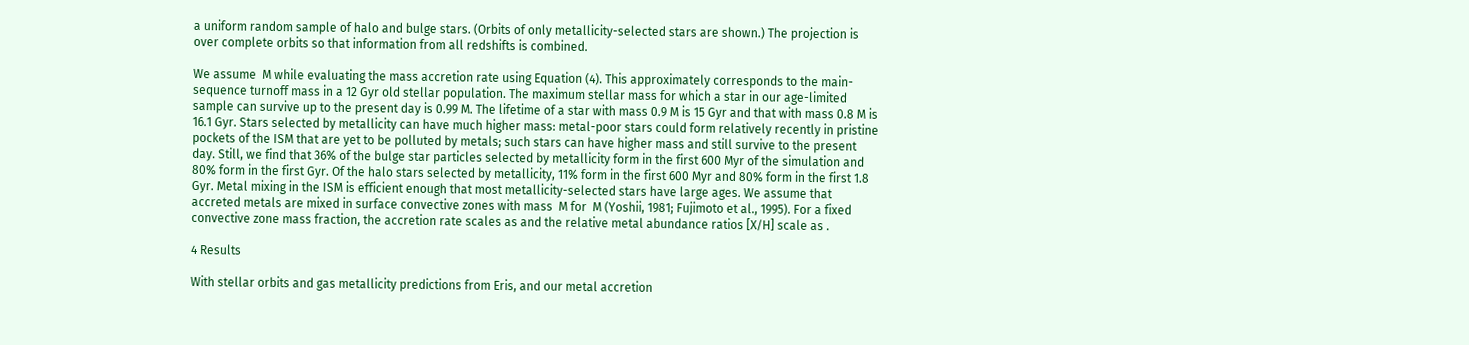a uniform random sample of halo and bulge stars. (Orbits of only metallicity-selected stars are shown.) The projection is over complete orbits so that information from all redshifts is combined.

We assume  M while evaluating the mass accretion rate using Equation (4). This approximately corresponds to the main-sequence turnoff mass in a 12 Gyr old stellar population. The maximum stellar mass for which a star in our age-limited sample can survive up to the present day is 0.99 M. The lifetime of a star with mass 0.9 M is 15 Gyr and that with mass 0.8 M is 16.1 Gyr. Stars selected by metallicity can have much higher mass: metal-poor stars could form relatively recently in pristine pockets of the ISM that are yet to be polluted by metals; such stars can have higher mass and still survive to the present day. Still, we find that 36% of the bulge star particles selected by metallicity form in the first 600 Myr of the simulation and 80% form in the first Gyr. Of the halo stars selected by metallicity, 11% form in the first 600 Myr and 80% form in the first 1.8 Gyr. Metal mixing in the ISM is efficient enough that most metallicity-selected stars have large ages. We assume that accreted metals are mixed in surface convective zones with mass  M for  M (Yoshii, 1981; Fujimoto et al., 1995). For a fixed convective zone mass fraction, the accretion rate scales as and the relative metal abundance ratios [X/H] scale as .

4 Results

With stellar orbits and gas metallicity predictions from Eris, and our metal accretion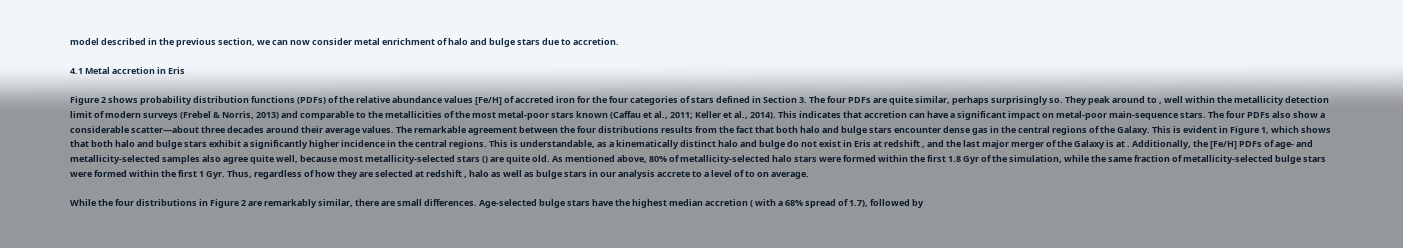model described in the previous section, we can now consider metal enrichment of halo and bulge stars due to accretion.

4.1 Metal accretion in Eris

Figure 2 shows probability distribution functions (PDFs) of the relative abundance values [Fe/H] of accreted iron for the four categories of stars defined in Section 3. The four PDFs are quite similar, perhaps surprisingly so. They peak around to , well within the metallicity detection limit of modern surveys (Frebel & Norris, 2013) and comparable to the metallicities of the most metal-poor stars known (Caffau et al., 2011; Keller et al., 2014). This indicates that accretion can have a significant impact on metal-poor main-sequence stars. The four PDFs also show a considerable scatter—about three decades around their average values. The remarkable agreement between the four distributions results from the fact that both halo and bulge stars encounter dense gas in the central regions of the Galaxy. This is evident in Figure 1, which shows that both halo and bulge stars exhibit a significantly higher incidence in the central regions. This is understandable, as a kinematically distinct halo and bulge do not exist in Eris at redshift , and the last major merger of the Galaxy is at . Additionally, the [Fe/H] PDFs of age- and metallicity-selected samples also agree quite well, because most metallicity-selected stars () are quite old. As mentioned above, 80% of metallicity-selected halo stars were formed within the first 1.8 Gyr of the simulation, while the same fraction of metallicity-selected bulge stars were formed within the first 1 Gyr. Thus, regardless of how they are selected at redshift , halo as well as bulge stars in our analysis accrete to a level of to on average.

While the four distributions in Figure 2 are remarkably similar, there are small differences. Age-selected bulge stars have the highest median accretion ( with a 68% spread of 1.7), followed by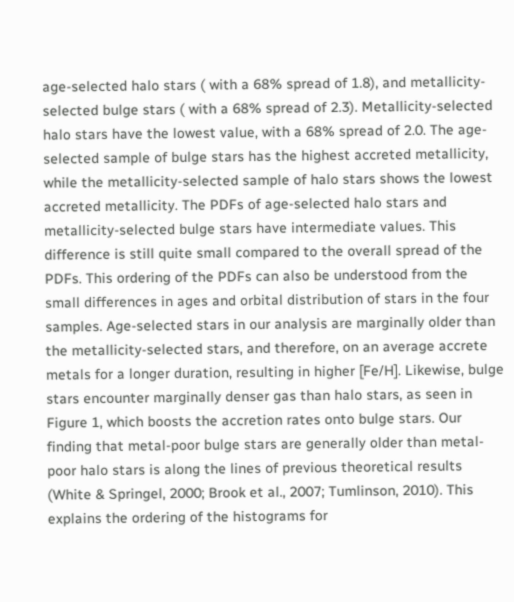age-selected halo stars ( with a 68% spread of 1.8), and metallicity-selected bulge stars ( with a 68% spread of 2.3). Metallicity-selected halo stars have the lowest value, with a 68% spread of 2.0. The age-selected sample of bulge stars has the highest accreted metallicity, while the metallicity-selected sample of halo stars shows the lowest accreted metallicity. The PDFs of age-selected halo stars and metallicity-selected bulge stars have intermediate values. This difference is still quite small compared to the overall spread of the PDFs. This ordering of the PDFs can also be understood from the small differences in ages and orbital distribution of stars in the four samples. Age-selected stars in our analysis are marginally older than the metallicity-selected stars, and therefore, on an average accrete metals for a longer duration, resulting in higher [Fe/H]. Likewise, bulge stars encounter marginally denser gas than halo stars, as seen in Figure 1, which boosts the accretion rates onto bulge stars. Our finding that metal-poor bulge stars are generally older than metal-poor halo stars is along the lines of previous theoretical results (White & Springel, 2000; Brook et al., 2007; Tumlinson, 2010). This explains the ordering of the histograms for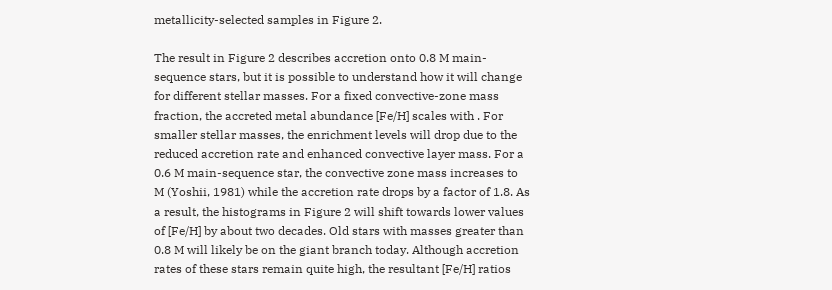metallicity-selected samples in Figure 2.

The result in Figure 2 describes accretion onto 0.8 M main-sequence stars, but it is possible to understand how it will change for different stellar masses. For a fixed convective-zone mass fraction, the accreted metal abundance [Fe/H] scales with . For smaller stellar masses, the enrichment levels will drop due to the reduced accretion rate and enhanced convective layer mass. For a 0.6 M main-sequence star, the convective zone mass increases to  M (Yoshii, 1981) while the accretion rate drops by a factor of 1.8. As a result, the histograms in Figure 2 will shift towards lower values of [Fe/H] by about two decades. Old stars with masses greater than 0.8 M will likely be on the giant branch today. Although accretion rates of these stars remain quite high, the resultant [Fe/H] ratios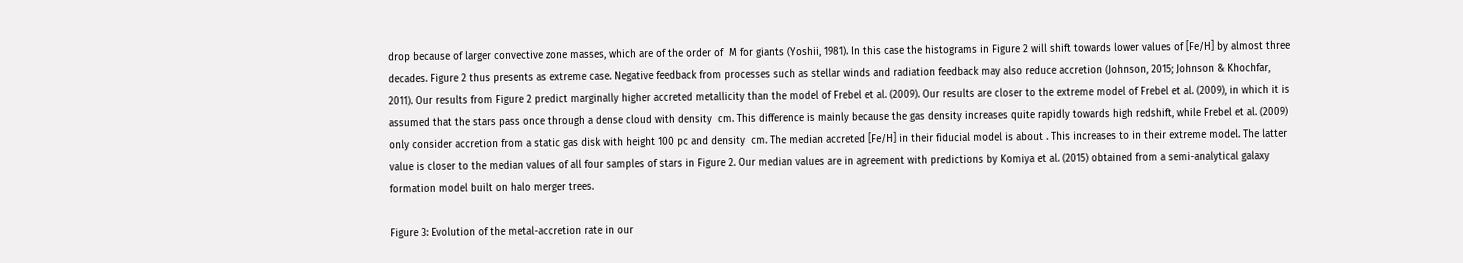drop because of larger convective zone masses, which are of the order of  M for giants (Yoshii, 1981). In this case the histograms in Figure 2 will shift towards lower values of [Fe/H] by almost three decades. Figure 2 thus presents as extreme case. Negative feedback from processes such as stellar winds and radiation feedback may also reduce accretion (Johnson, 2015; Johnson & Khochfar, 2011). Our results from Figure 2 predict marginally higher accreted metallicity than the model of Frebel et al. (2009). Our results are closer to the extreme model of Frebel et al. (2009), in which it is assumed that the stars pass once through a dense cloud with density  cm. This difference is mainly because the gas density increases quite rapidly towards high redshift, while Frebel et al. (2009) only consider accretion from a static gas disk with height 100 pc and density  cm. The median accreted [Fe/H] in their fiducial model is about . This increases to in their extreme model. The latter value is closer to the median values of all four samples of stars in Figure 2. Our median values are in agreement with predictions by Komiya et al. (2015) obtained from a semi-analytical galaxy formation model built on halo merger trees.

Figure 3: Evolution of the metal-accretion rate in our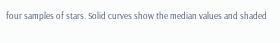four samples of stars. Solid curves show the median values and shaded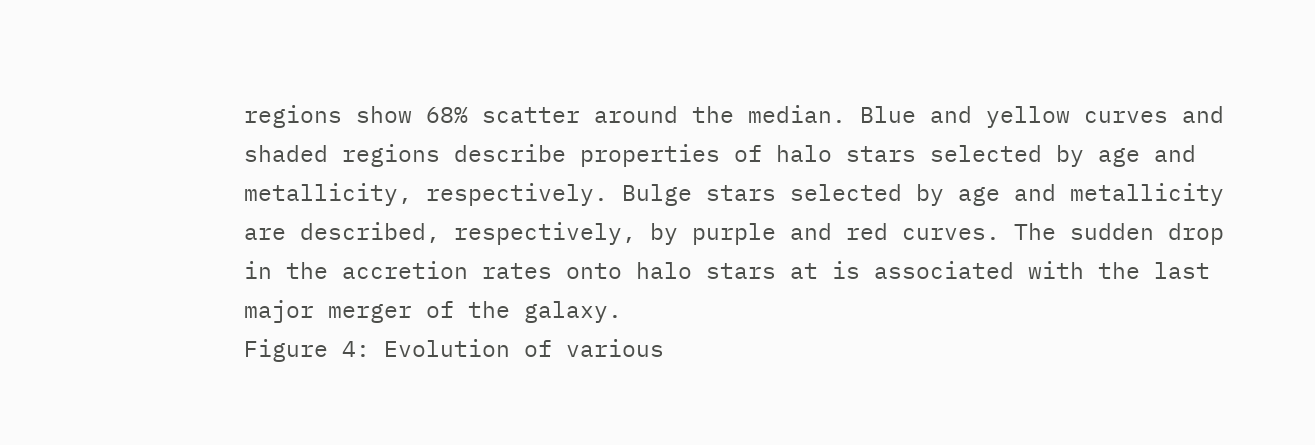regions show 68% scatter around the median. Blue and yellow curves and shaded regions describe properties of halo stars selected by age and metallicity, respectively. Bulge stars selected by age and metallicity are described, respectively, by purple and red curves. The sudden drop in the accretion rates onto halo stars at is associated with the last major merger of the galaxy.
Figure 4: Evolution of various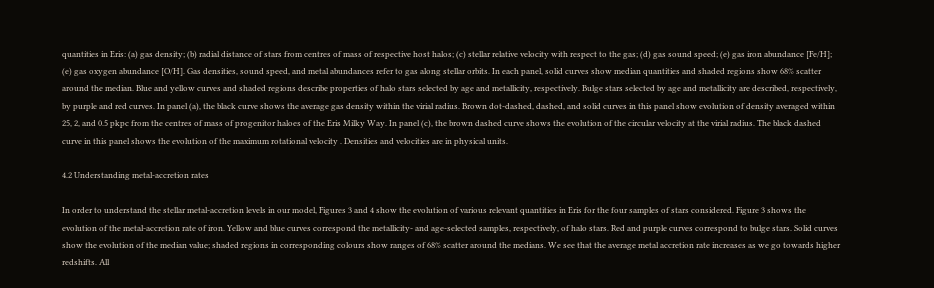quantities in Eris: (a) gas density; (b) radial distance of stars from centres of mass of respective host halos; (c) stellar relative velocity with respect to the gas; (d) gas sound speed; (e) gas iron abundance [Fe/H]; (e) gas oxygen abundance [O/H]. Gas densities, sound speed, and metal abundances refer to gas along stellar orbits. In each panel, solid curves show median quantities and shaded regions show 68% scatter around the median. Blue and yellow curves and shaded regions describe properties of halo stars selected by age and metallicity, respectively. Bulge stars selected by age and metallicity are described, respectively, by purple and red curves. In panel (a), the black curve shows the average gas density within the virial radius. Brown dot-dashed, dashed, and solid curves in this panel show evolution of density averaged within 25, 2, and 0.5 pkpc from the centres of mass of progenitor haloes of the Eris Milky Way. In panel (c), the brown dashed curve shows the evolution of the circular velocity at the virial radius. The black dashed curve in this panel shows the evolution of the maximum rotational velocity . Densities and velocities are in physical units.

4.2 Understanding metal-accretion rates

In order to understand the stellar metal-accretion levels in our model, Figures 3 and 4 show the evolution of various relevant quantities in Eris for the four samples of stars considered. Figure 3 shows the evolution of the metal-accretion rate of iron. Yellow and blue curves correspond the metallicity- and age-selected samples, respectively, of halo stars. Red and purple curves correspond to bulge stars. Solid curves show the evolution of the median value; shaded regions in corresponding colours show ranges of 68% scatter around the medians. We see that the average metal accretion rate increases as we go towards higher redshifts. All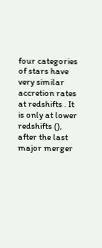four categories of stars have very similar accretion rates at redshifts . It is only at lower redshifts (), after the last major merger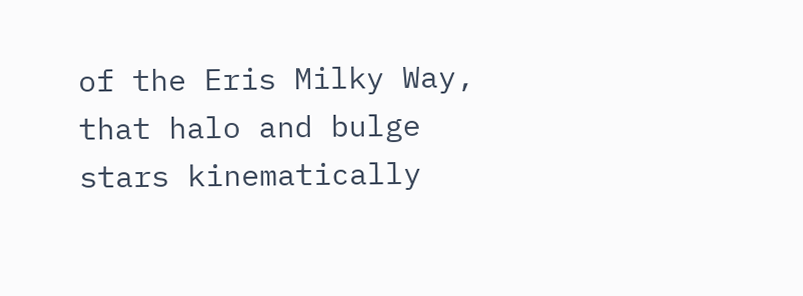of the Eris Milky Way, that halo and bulge stars kinematically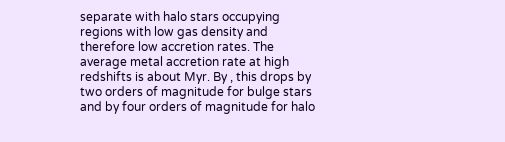separate with halo stars occupying regions with low gas density and therefore low accretion rates. The average metal accretion rate at high redshifts is about Myr. By , this drops by two orders of magnitude for bulge stars and by four orders of magnitude for halo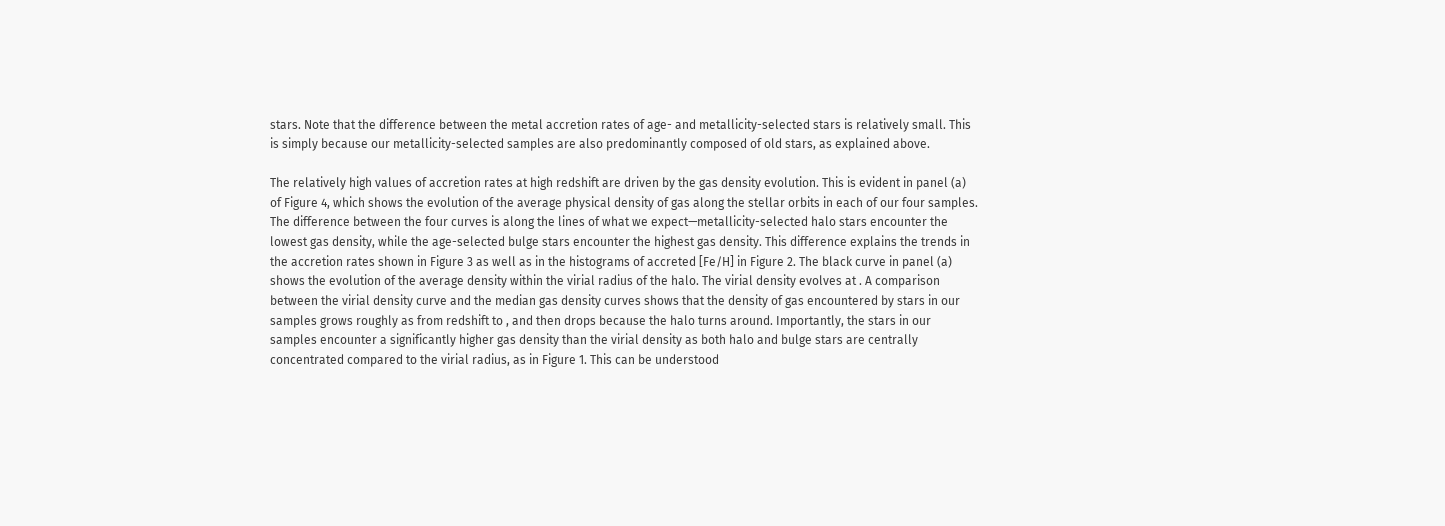stars. Note that the difference between the metal accretion rates of age- and metallicity-selected stars is relatively small. This is simply because our metallicity-selected samples are also predominantly composed of old stars, as explained above.

The relatively high values of accretion rates at high redshift are driven by the gas density evolution. This is evident in panel (a) of Figure 4, which shows the evolution of the average physical density of gas along the stellar orbits in each of our four samples. The difference between the four curves is along the lines of what we expect—metallicity-selected halo stars encounter the lowest gas density, while the age-selected bulge stars encounter the highest gas density. This difference explains the trends in the accretion rates shown in Figure 3 as well as in the histograms of accreted [Fe/H] in Figure 2. The black curve in panel (a) shows the evolution of the average density within the virial radius of the halo. The virial density evolves at . A comparison between the virial density curve and the median gas density curves shows that the density of gas encountered by stars in our samples grows roughly as from redshift to , and then drops because the halo turns around. Importantly, the stars in our samples encounter a significantly higher gas density than the virial density as both halo and bulge stars are centrally concentrated compared to the virial radius, as in Figure 1. This can be understood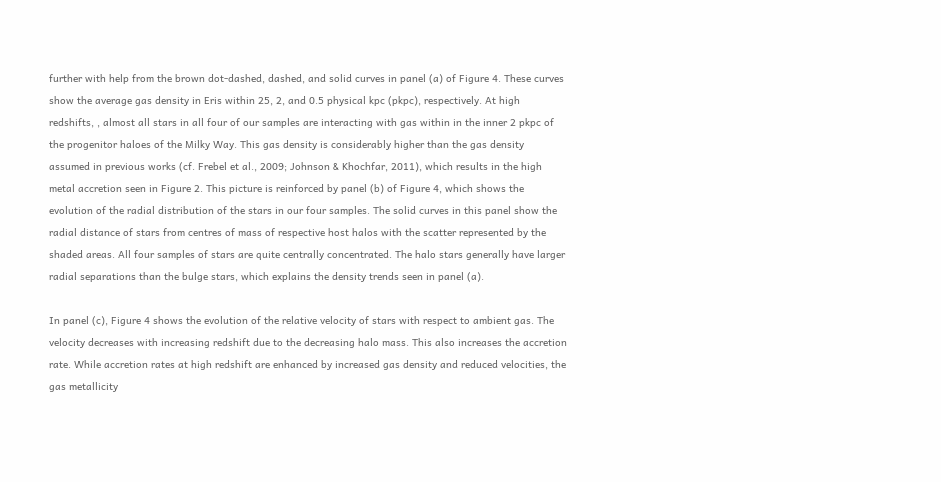further with help from the brown dot-dashed, dashed, and solid curves in panel (a) of Figure 4. These curves show the average gas density in Eris within 25, 2, and 0.5 physical kpc (pkpc), respectively. At high redshifts, , almost all stars in all four of our samples are interacting with gas within in the inner 2 pkpc of the progenitor haloes of the Milky Way. This gas density is considerably higher than the gas density assumed in previous works (cf. Frebel et al., 2009; Johnson & Khochfar, 2011), which results in the high metal accretion seen in Figure 2. This picture is reinforced by panel (b) of Figure 4, which shows the evolution of the radial distribution of the stars in our four samples. The solid curves in this panel show the radial distance of stars from centres of mass of respective host halos with the scatter represented by the shaded areas. All four samples of stars are quite centrally concentrated. The halo stars generally have larger radial separations than the bulge stars, which explains the density trends seen in panel (a).

In panel (c), Figure 4 shows the evolution of the relative velocity of stars with respect to ambient gas. The velocity decreases with increasing redshift due to the decreasing halo mass. This also increases the accretion rate. While accretion rates at high redshift are enhanced by increased gas density and reduced velocities, the gas metallicity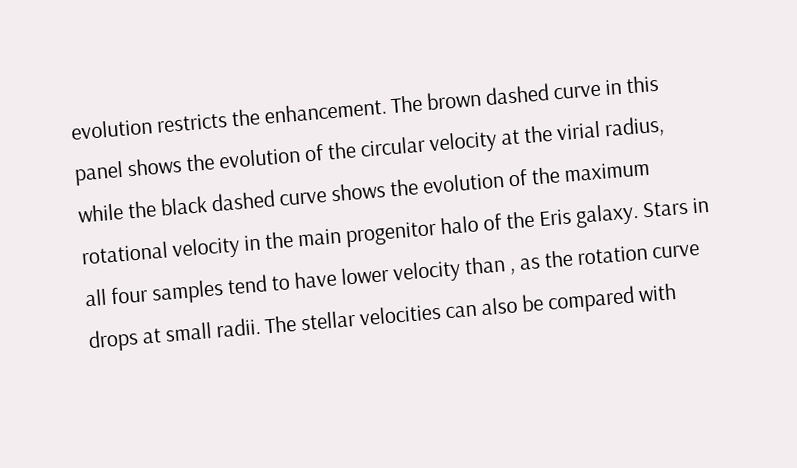evolution restricts the enhancement. The brown dashed curve in this panel shows the evolution of the circular velocity at the virial radius, while the black dashed curve shows the evolution of the maximum rotational velocity in the main progenitor halo of the Eris galaxy. Stars in all four samples tend to have lower velocity than , as the rotation curve drops at small radii. The stellar velocities can also be compared with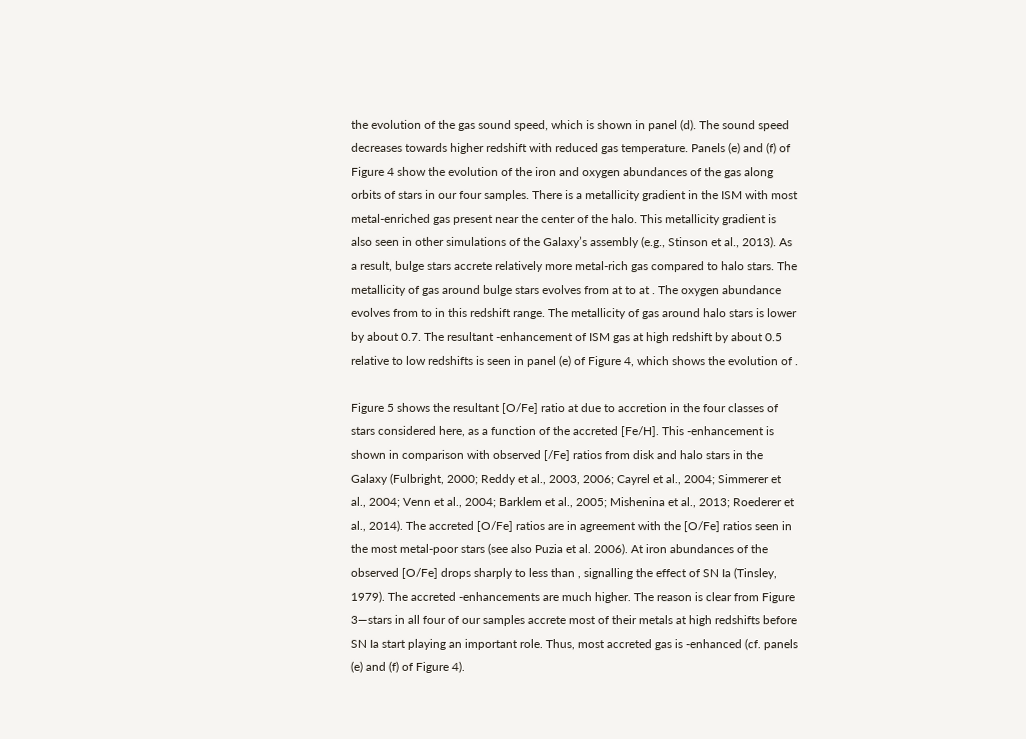the evolution of the gas sound speed, which is shown in panel (d). The sound speed decreases towards higher redshift with reduced gas temperature. Panels (e) and (f) of Figure 4 show the evolution of the iron and oxygen abundances of the gas along orbits of stars in our four samples. There is a metallicity gradient in the ISM with most metal-enriched gas present near the center of the halo. This metallicity gradient is also seen in other simulations of the Galaxy’s assembly (e.g., Stinson et al., 2013). As a result, bulge stars accrete relatively more metal-rich gas compared to halo stars. The metallicity of gas around bulge stars evolves from at to at . The oxygen abundance evolves from to in this redshift range. The metallicity of gas around halo stars is lower by about 0.7. The resultant -enhancement of ISM gas at high redshift by about 0.5 relative to low redshifts is seen in panel (e) of Figure 4, which shows the evolution of .

Figure 5 shows the resultant [O/Fe] ratio at due to accretion in the four classes of stars considered here, as a function of the accreted [Fe/H]. This -enhancement is shown in comparison with observed [/Fe] ratios from disk and halo stars in the Galaxy (Fulbright, 2000; Reddy et al., 2003, 2006; Cayrel et al., 2004; Simmerer et al., 2004; Venn et al., 2004; Barklem et al., 2005; Mishenina et al., 2013; Roederer et al., 2014). The accreted [O/Fe] ratios are in agreement with the [O/Fe] ratios seen in the most metal-poor stars (see also Puzia et al. 2006). At iron abundances of the observed [O/Fe] drops sharply to less than , signalling the effect of SN Ia (Tinsley, 1979). The accreted -enhancements are much higher. The reason is clear from Figure 3—stars in all four of our samples accrete most of their metals at high redshifts before SN Ia start playing an important role. Thus, most accreted gas is -enhanced (cf. panels (e) and (f) of Figure 4).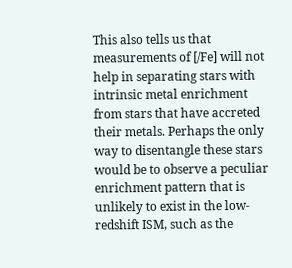This also tells us that measurements of [/Fe] will not help in separating stars with intrinsic metal enrichment from stars that have accreted their metals. Perhaps the only way to disentangle these stars would be to observe a peculiar enrichment pattern that is unlikely to exist in the low-redshift ISM, such as the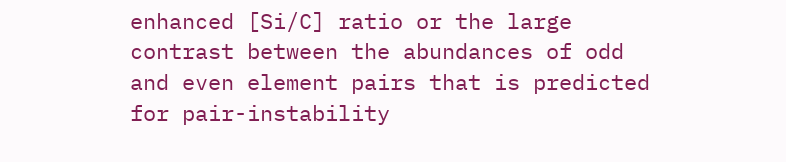enhanced [Si/C] ratio or the large contrast between the abundances of odd and even element pairs that is predicted for pair-instability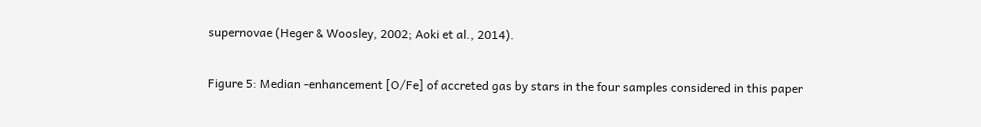supernovae (Heger & Woosley, 2002; Aoki et al., 2014).

Figure 5: Median -enhancement [O/Fe] of accreted gas by stars in the four samples considered in this paper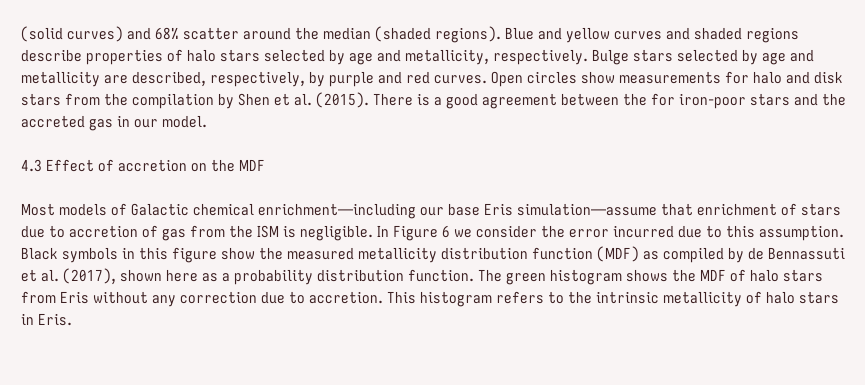(solid curves) and 68% scatter around the median (shaded regions). Blue and yellow curves and shaded regions describe properties of halo stars selected by age and metallicity, respectively. Bulge stars selected by age and metallicity are described, respectively, by purple and red curves. Open circles show measurements for halo and disk stars from the compilation by Shen et al. (2015). There is a good agreement between the for iron-poor stars and the accreted gas in our model.

4.3 Effect of accretion on the MDF

Most models of Galactic chemical enrichment—including our base Eris simulation—assume that enrichment of stars due to accretion of gas from the ISM is negligible. In Figure 6 we consider the error incurred due to this assumption. Black symbols in this figure show the measured metallicity distribution function (MDF) as compiled by de Bennassuti et al. (2017), shown here as a probability distribution function. The green histogram shows the MDF of halo stars from Eris without any correction due to accretion. This histogram refers to the intrinsic metallicity of halo stars in Eris.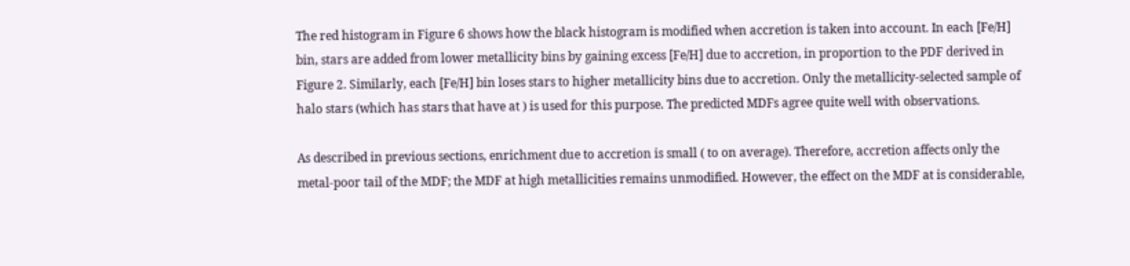The red histogram in Figure 6 shows how the black histogram is modified when accretion is taken into account. In each [Fe/H] bin, stars are added from lower metallicity bins by gaining excess [Fe/H] due to accretion, in proportion to the PDF derived in Figure 2. Similarly, each [Fe/H] bin loses stars to higher metallicity bins due to accretion. Only the metallicity-selected sample of halo stars (which has stars that have at ) is used for this purpose. The predicted MDFs agree quite well with observations.

As described in previous sections, enrichment due to accretion is small ( to on average). Therefore, accretion affects only the metal-poor tail of the MDF; the MDF at high metallicities remains unmodified. However, the effect on the MDF at is considerable,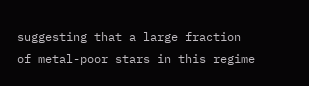suggesting that a large fraction of metal-poor stars in this regime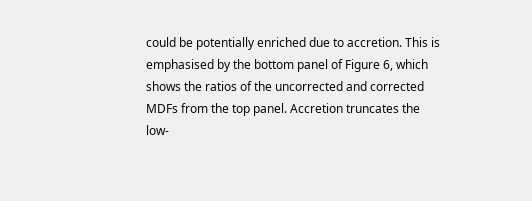could be potentially enriched due to accretion. This is emphasised by the bottom panel of Figure 6, which shows the ratios of the uncorrected and corrected MDFs from the top panel. Accretion truncates the low-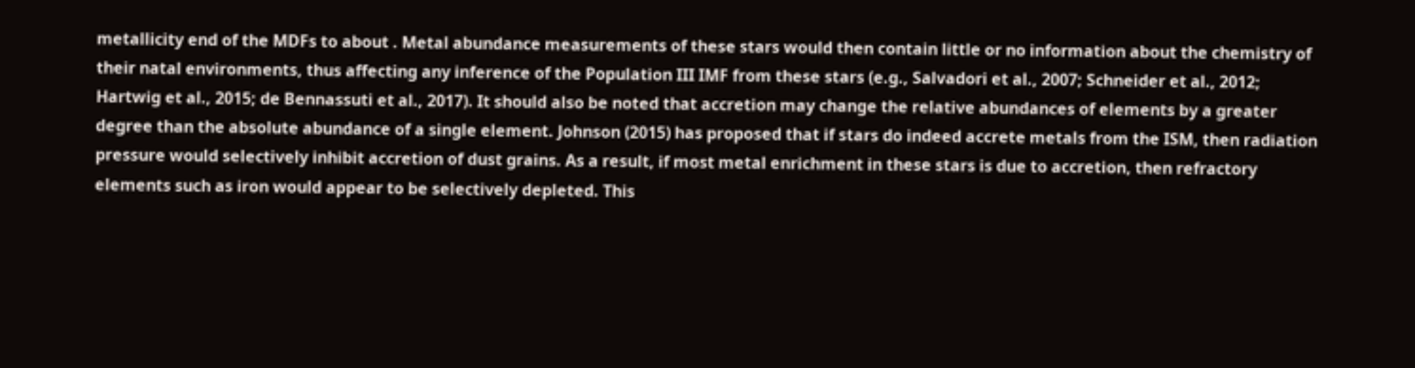metallicity end of the MDFs to about . Metal abundance measurements of these stars would then contain little or no information about the chemistry of their natal environments, thus affecting any inference of the Population III IMF from these stars (e.g., Salvadori et al., 2007; Schneider et al., 2012; Hartwig et al., 2015; de Bennassuti et al., 2017). It should also be noted that accretion may change the relative abundances of elements by a greater degree than the absolute abundance of a single element. Johnson (2015) has proposed that if stars do indeed accrete metals from the ISM, then radiation pressure would selectively inhibit accretion of dust grains. As a result, if most metal enrichment in these stars is due to accretion, then refractory elements such as iron would appear to be selectively depleted. This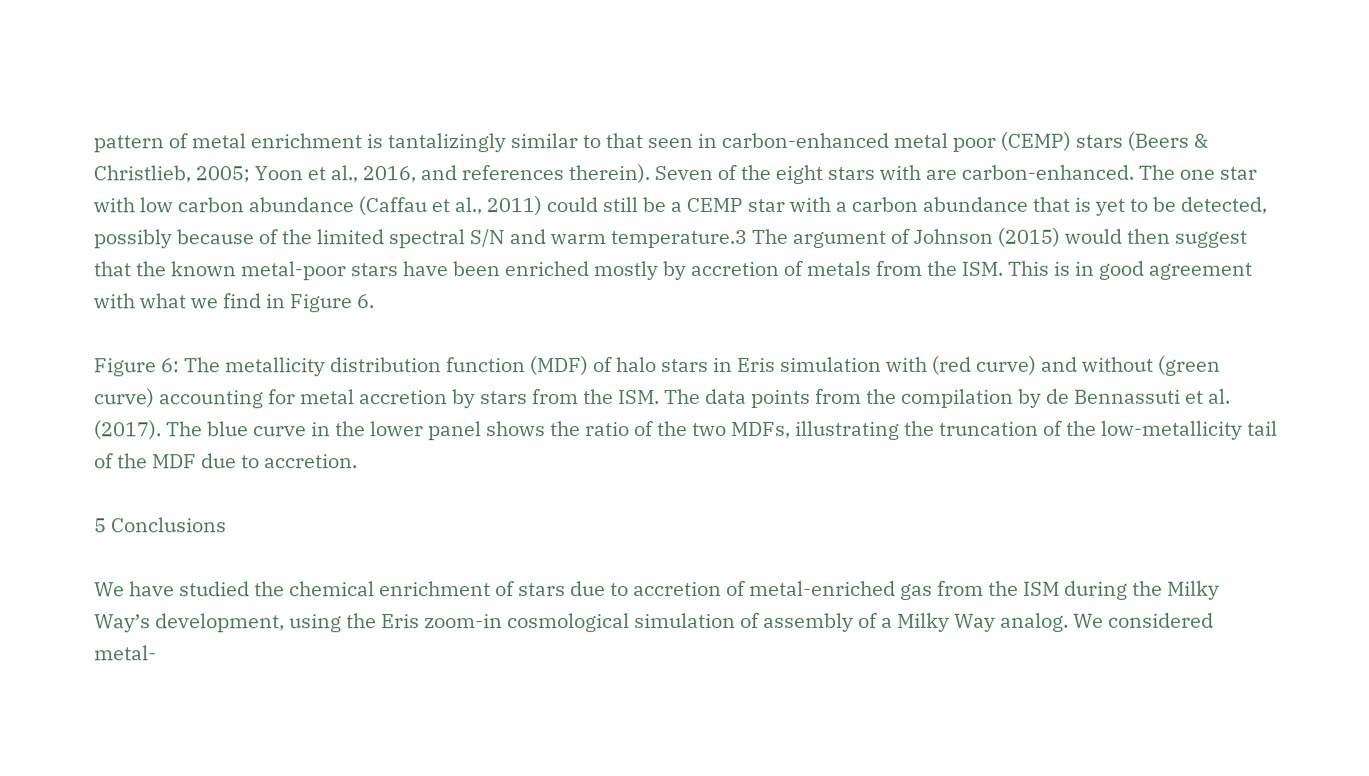pattern of metal enrichment is tantalizingly similar to that seen in carbon-enhanced metal poor (CEMP) stars (Beers & Christlieb, 2005; Yoon et al., 2016, and references therein). Seven of the eight stars with are carbon-enhanced. The one star with low carbon abundance (Caffau et al., 2011) could still be a CEMP star with a carbon abundance that is yet to be detected, possibly because of the limited spectral S/N and warm temperature.3 The argument of Johnson (2015) would then suggest that the known metal-poor stars have been enriched mostly by accretion of metals from the ISM. This is in good agreement with what we find in Figure 6.

Figure 6: The metallicity distribution function (MDF) of halo stars in Eris simulation with (red curve) and without (green curve) accounting for metal accretion by stars from the ISM. The data points from the compilation by de Bennassuti et al. (2017). The blue curve in the lower panel shows the ratio of the two MDFs, illustrating the truncation of the low-metallicity tail of the MDF due to accretion.

5 Conclusions

We have studied the chemical enrichment of stars due to accretion of metal-enriched gas from the ISM during the Milky Way’s development, using the Eris zoom-in cosmological simulation of assembly of a Milky Way analog. We considered metal-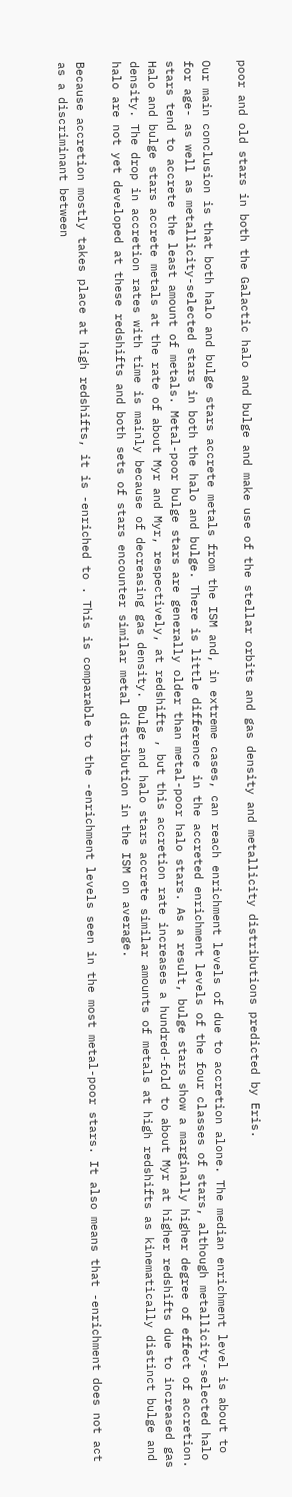poor and old stars in both the Galactic halo and bulge and make use of the stellar orbits and gas density and metallicity distributions predicted by Eris.

Our main conclusion is that both halo and bulge stars accrete metals from the ISM and, in extreme cases, can reach enrichment levels of due to accretion alone. The median enrichment level is about to for age- as well as metallicity-selected stars in both the halo and bulge. There is little difference in the accreted enrichment levels of the four classes of stars, although metallicity-selected halo stars tend to accrete the least amount of metals. Metal-poor bulge stars are generally older than metal-poor halo stars. As a result, bulge stars show a marginally higher degree of effect of accretion. Halo and bulge stars accrete metals at the rate of about Myr and Myr, respectively, at redshifts , but this accretion rate increases a hundred-fold to about Myr at higher redshifts due to increased gas density. The drop in accretion rates with time is mainly because of decreasing gas density. Bulge and halo stars accrete similar amounts of metals at high redshifts as kinematically distinct bulge and halo are not yet developed at these redshifts and both sets of stars encounter similar metal distribution in the ISM on average.

Because accretion mostly takes place at high redshifts, it is -enriched to . This is comparable to the -enrichment levels seen in the most metal-poor stars. It also means that -enrichment does not act as a discriminant between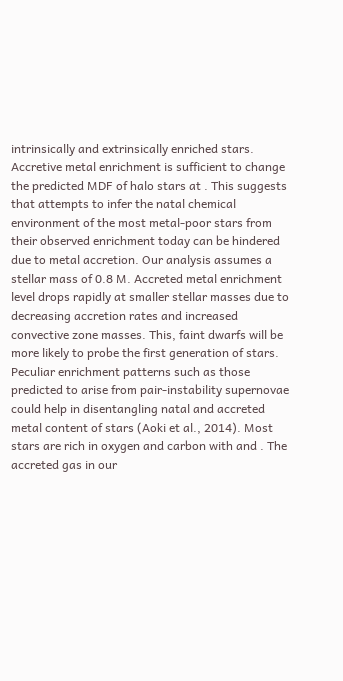intrinsically and extrinsically enriched stars. Accretive metal enrichment is sufficient to change the predicted MDF of halo stars at . This suggests that attempts to infer the natal chemical environment of the most metal-poor stars from their observed enrichment today can be hindered due to metal accretion. Our analysis assumes a stellar mass of 0.8 M. Accreted metal enrichment level drops rapidly at smaller stellar masses due to decreasing accretion rates and increased convective zone masses. This, faint dwarfs will be more likely to probe the first generation of stars. Peculiar enrichment patterns such as those predicted to arise from pair-instability supernovae could help in disentangling natal and accreted metal content of stars (Aoki et al., 2014). Most stars are rich in oxygen and carbon with and . The accreted gas in our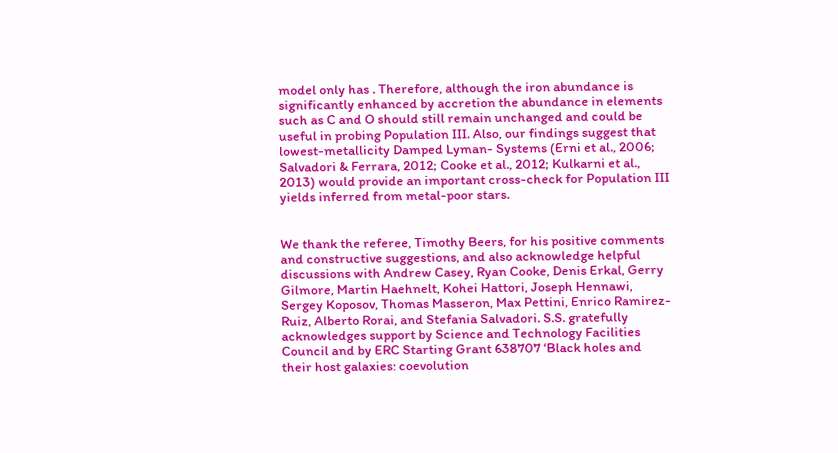model only has . Therefore, although the iron abundance is significantly enhanced by accretion the abundance in elements such as C and O should still remain unchanged and could be useful in probing Population III. Also, our findings suggest that lowest-metallicity Damped Lyman- Systems (Erni et al., 2006; Salvadori & Ferrara, 2012; Cooke et al., 2012; Kulkarni et al., 2013) would provide an important cross-check for Population III yields inferred from metal-poor stars.


We thank the referee, Timothy Beers, for his positive comments and constructive suggestions, and also acknowledge helpful discussions with Andrew Casey, Ryan Cooke, Denis Erkal, Gerry Gilmore, Martin Haehnelt, Kohei Hattori, Joseph Hennawi, Sergey Koposov, Thomas Masseron, Max Pettini, Enrico Ramirez-Ruiz, Alberto Rorai, and Stefania Salvadori. S.S. gratefully acknowledges support by Science and Technology Facilities Council and by ERC Starting Grant 638707 ‘Black holes and their host galaxies: coevolution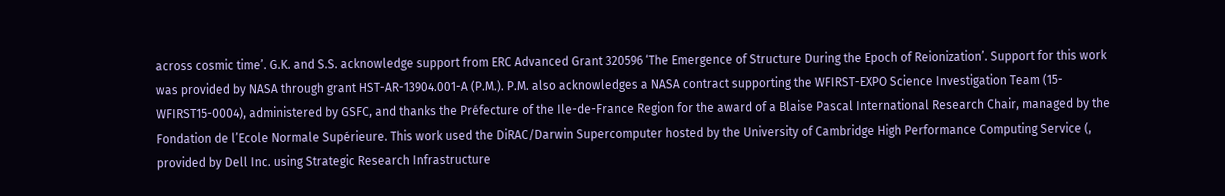across cosmic time’. G.K. and S.S. acknowledge support from ERC Advanced Grant 320596 ‘The Emergence of Structure During the Epoch of Reionization’. Support for this work was provided by NASA through grant HST-AR-13904.001-A (P.M.). P.M. also acknowledges a NASA contract supporting the WFIRST-EXPO Science Investigation Team (15-WFIRST15-0004), administered by GSFC, and thanks the Préfecture of the Ile-de-France Region for the award of a Blaise Pascal International Research Chair, managed by the Fondation de l’Ecole Normale Supérieure. This work used the DiRAC/Darwin Supercomputer hosted by the University of Cambridge High Performance Computing Service (, provided by Dell Inc. using Strategic Research Infrastructure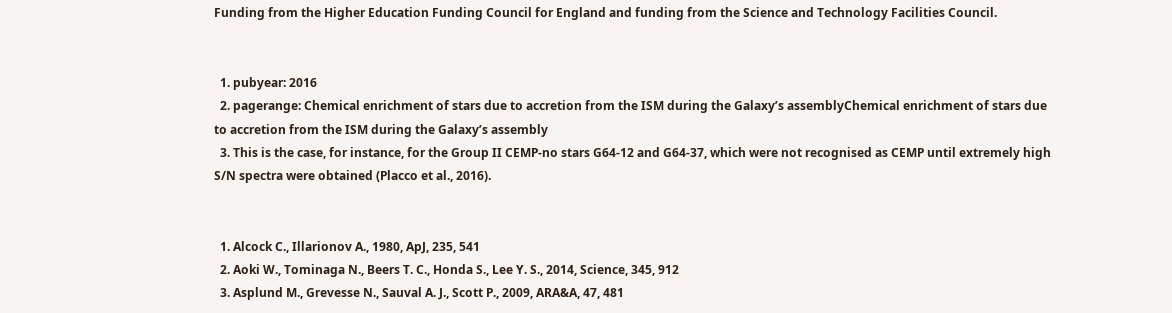Funding from the Higher Education Funding Council for England and funding from the Science and Technology Facilities Council.


  1. pubyear: 2016
  2. pagerange: Chemical enrichment of stars due to accretion from the ISM during the Galaxy’s assemblyChemical enrichment of stars due to accretion from the ISM during the Galaxy’s assembly
  3. This is the case, for instance, for the Group II CEMP-no stars G64-12 and G64-37, which were not recognised as CEMP until extremely high S/N spectra were obtained (Placco et al., 2016).


  1. Alcock C., Illarionov A., 1980, ApJ, 235, 541
  2. Aoki W., Tominaga N., Beers T. C., Honda S., Lee Y. S., 2014, Science, 345, 912
  3. Asplund M., Grevesse N., Sauval A. J., Scott P., 2009, ARA&A, 47, 481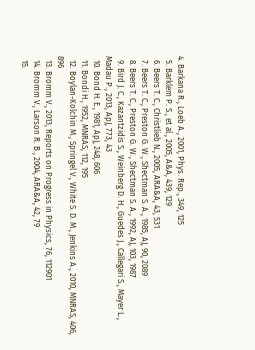4. Barkana R., Loeb A., 2001, Phys. Rep., 349, 125
  5. Barklem P. S., et al., 2005, A&A, 439, 129
  6. Beers T. C., Christlieb N., 2005, ARA&A, 43, 531
  7. Beers T. C., Preston G. W., Shectman S. A., 1985, AJ, 90, 2089
  8. Beers T. C., Preston G. W., Shectman S. A., 1992, AJ, 103, 1987
  9. Bird J. C., Kazantzidis S., Weinberg D. H., Guedes J., Callegari S., Mayer L., Madau P., 2013, ApJ, 773, 43
  10. Bond H. E., 1981, ApJ, 248, 606
  11. Bondi H., 1952, MNRAS, 112, 195
  12. Boylan-Kolchin M., Springel V., White S. D. M., Jenkins A., 2010, MNRAS, 406, 896
  13. Bromm V., 2013, Reports on Progress in Physics, 76, 112901
  14. Bromm V., Larson R. B., 2004, ARA&A, 42, 79
  15.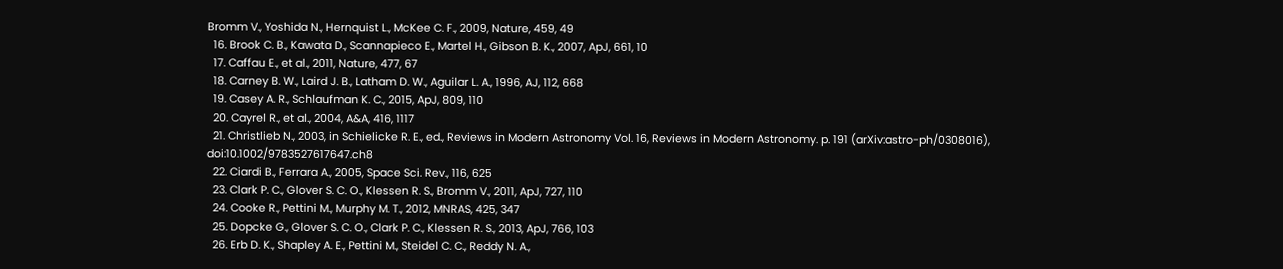Bromm V., Yoshida N., Hernquist L., McKee C. F., 2009, Nature, 459, 49
  16. Brook C. B., Kawata D., Scannapieco E., Martel H., Gibson B. K., 2007, ApJ, 661, 10
  17. Caffau E., et al., 2011, Nature, 477, 67
  18. Carney B. W., Laird J. B., Latham D. W., Aguilar L. A., 1996, AJ, 112, 668
  19. Casey A. R., Schlaufman K. C., 2015, ApJ, 809, 110
  20. Cayrel R., et al., 2004, A&A, 416, 1117
  21. Christlieb N., 2003, in Schielicke R. E., ed., Reviews in Modern Astronomy Vol. 16, Reviews in Modern Astronomy. p. 191 (arXiv:astro-ph/0308016), doi:10.1002/9783527617647.ch8
  22. Ciardi B., Ferrara A., 2005, Space Sci. Rev., 116, 625
  23. Clark P. C., Glover S. C. O., Klessen R. S., Bromm V., 2011, ApJ, 727, 110
  24. Cooke R., Pettini M., Murphy M. T., 2012, MNRAS, 425, 347
  25. Dopcke G., Glover S. C. O., Clark P. C., Klessen R. S., 2013, ApJ, 766, 103
  26. Erb D. K., Shapley A. E., Pettini M., Steidel C. C., Reddy N. A.,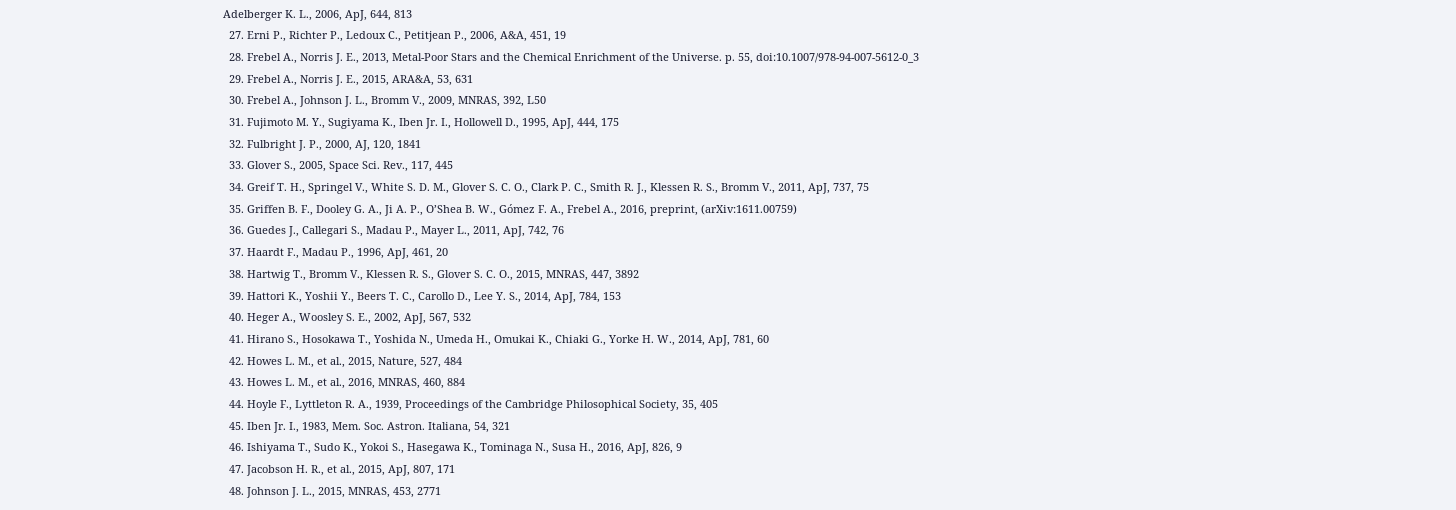Adelberger K. L., 2006, ApJ, 644, 813
  27. Erni P., Richter P., Ledoux C., Petitjean P., 2006, A&A, 451, 19
  28. Frebel A., Norris J. E., 2013, Metal-Poor Stars and the Chemical Enrichment of the Universe. p. 55, doi:10.1007/978-94-007-5612-0_3
  29. Frebel A., Norris J. E., 2015, ARA&A, 53, 631
  30. Frebel A., Johnson J. L., Bromm V., 2009, MNRAS, 392, L50
  31. Fujimoto M. Y., Sugiyama K., Iben Jr. I., Hollowell D., 1995, ApJ, 444, 175
  32. Fulbright J. P., 2000, AJ, 120, 1841
  33. Glover S., 2005, Space Sci. Rev., 117, 445
  34. Greif T. H., Springel V., White S. D. M., Glover S. C. O., Clark P. C., Smith R. J., Klessen R. S., Bromm V., 2011, ApJ, 737, 75
  35. Griffen B. F., Dooley G. A., Ji A. P., O’Shea B. W., Gómez F. A., Frebel A., 2016, preprint, (arXiv:1611.00759)
  36. Guedes J., Callegari S., Madau P., Mayer L., 2011, ApJ, 742, 76
  37. Haardt F., Madau P., 1996, ApJ, 461, 20
  38. Hartwig T., Bromm V., Klessen R. S., Glover S. C. O., 2015, MNRAS, 447, 3892
  39. Hattori K., Yoshii Y., Beers T. C., Carollo D., Lee Y. S., 2014, ApJ, 784, 153
  40. Heger A., Woosley S. E., 2002, ApJ, 567, 532
  41. Hirano S., Hosokawa T., Yoshida N., Umeda H., Omukai K., Chiaki G., Yorke H. W., 2014, ApJ, 781, 60
  42. Howes L. M., et al., 2015, Nature, 527, 484
  43. Howes L. M., et al., 2016, MNRAS, 460, 884
  44. Hoyle F., Lyttleton R. A., 1939, Proceedings of the Cambridge Philosophical Society, 35, 405
  45. Iben Jr. I., 1983, Mem. Soc. Astron. Italiana, 54, 321
  46. Ishiyama T., Sudo K., Yokoi S., Hasegawa K., Tominaga N., Susa H., 2016, ApJ, 826, 9
  47. Jacobson H. R., et al., 2015, ApJ, 807, 171
  48. Johnson J. L., 2015, MNRAS, 453, 2771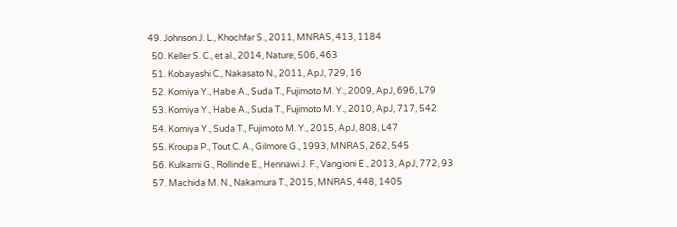49. Johnson J. L., Khochfar S., 2011, MNRAS, 413, 1184
  50. Keller S. C., et al., 2014, Nature, 506, 463
  51. Kobayashi C., Nakasato N., 2011, ApJ, 729, 16
  52. Komiya Y., Habe A., Suda T., Fujimoto M. Y., 2009, ApJ, 696, L79
  53. Komiya Y., Habe A., Suda T., Fujimoto M. Y., 2010, ApJ, 717, 542
  54. Komiya Y., Suda T., Fujimoto M. Y., 2015, ApJ, 808, L47
  55. Kroupa P., Tout C. A., Gilmore G., 1993, MNRAS, 262, 545
  56. Kulkarni G., Rollinde E., Hennawi J. F., Vangioni E., 2013, ApJ, 772, 93
  57. Machida M. N., Nakamura T., 2015, MNRAS, 448, 1405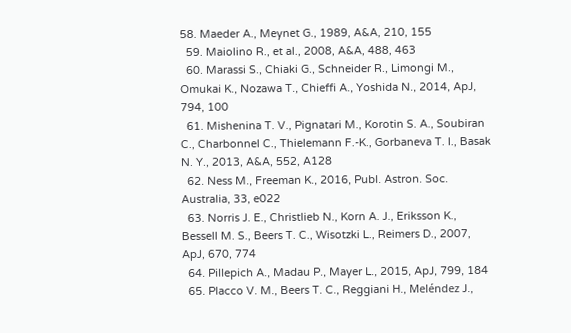58. Maeder A., Meynet G., 1989, A&A, 210, 155
  59. Maiolino R., et al., 2008, A&A, 488, 463
  60. Marassi S., Chiaki G., Schneider R., Limongi M., Omukai K., Nozawa T., Chieffi A., Yoshida N., 2014, ApJ, 794, 100
  61. Mishenina T. V., Pignatari M., Korotin S. A., Soubiran C., Charbonnel C., Thielemann F.-K., Gorbaneva T. I., Basak N. Y., 2013, A&A, 552, A128
  62. Ness M., Freeman K., 2016, Publ. Astron. Soc. Australia, 33, e022
  63. Norris J. E., Christlieb N., Korn A. J., Eriksson K., Bessell M. S., Beers T. C., Wisotzki L., Reimers D., 2007, ApJ, 670, 774
  64. Pillepich A., Madau P., Mayer L., 2015, ApJ, 799, 184
  65. Placco V. M., Beers T. C., Reggiani H., Meléndez J.,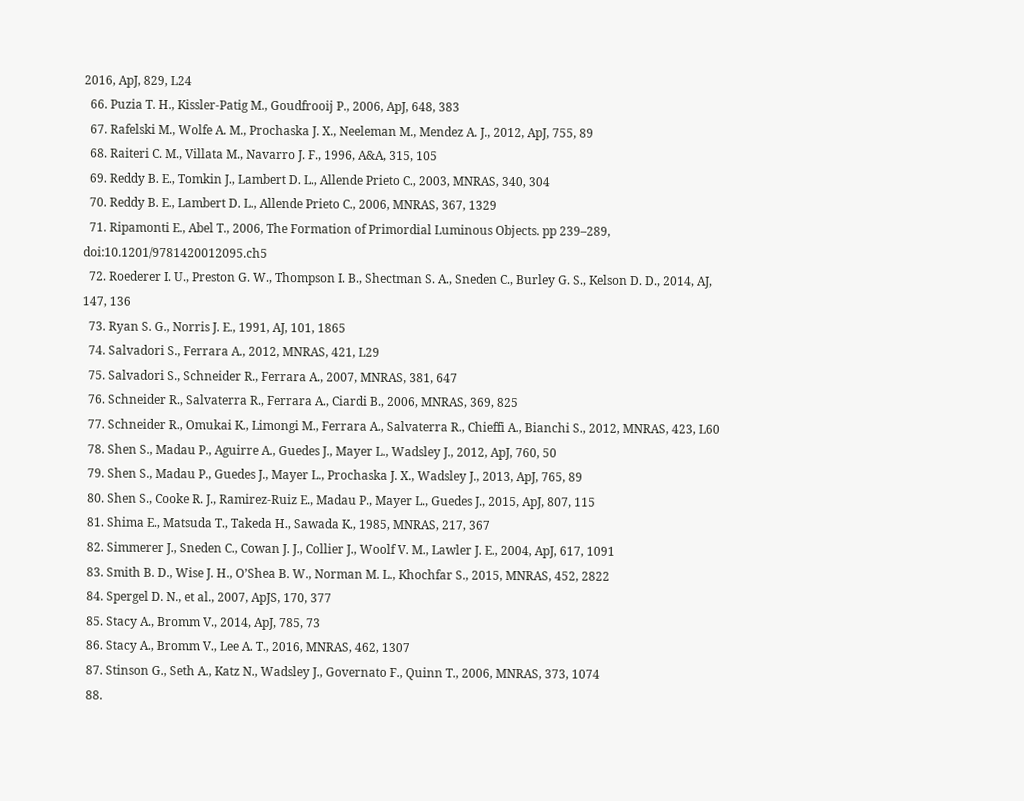2016, ApJ, 829, L24
  66. Puzia T. H., Kissler-Patig M., Goudfrooij P., 2006, ApJ, 648, 383
  67. Rafelski M., Wolfe A. M., Prochaska J. X., Neeleman M., Mendez A. J., 2012, ApJ, 755, 89
  68. Raiteri C. M., Villata M., Navarro J. F., 1996, A&A, 315, 105
  69. Reddy B. E., Tomkin J., Lambert D. L., Allende Prieto C., 2003, MNRAS, 340, 304
  70. Reddy B. E., Lambert D. L., Allende Prieto C., 2006, MNRAS, 367, 1329
  71. Ripamonti E., Abel T., 2006, The Formation of Primordial Luminous Objects. pp 239–289, doi:10.1201/9781420012095.ch5
  72. Roederer I. U., Preston G. W., Thompson I. B., Shectman S. A., Sneden C., Burley G. S., Kelson D. D., 2014, AJ, 147, 136
  73. Ryan S. G., Norris J. E., 1991, AJ, 101, 1865
  74. Salvadori S., Ferrara A., 2012, MNRAS, 421, L29
  75. Salvadori S., Schneider R., Ferrara A., 2007, MNRAS, 381, 647
  76. Schneider R., Salvaterra R., Ferrara A., Ciardi B., 2006, MNRAS, 369, 825
  77. Schneider R., Omukai K., Limongi M., Ferrara A., Salvaterra R., Chieffi A., Bianchi S., 2012, MNRAS, 423, L60
  78. Shen S., Madau P., Aguirre A., Guedes J., Mayer L., Wadsley J., 2012, ApJ, 760, 50
  79. Shen S., Madau P., Guedes J., Mayer L., Prochaska J. X., Wadsley J., 2013, ApJ, 765, 89
  80. Shen S., Cooke R. J., Ramirez-Ruiz E., Madau P., Mayer L., Guedes J., 2015, ApJ, 807, 115
  81. Shima E., Matsuda T., Takeda H., Sawada K., 1985, MNRAS, 217, 367
  82. Simmerer J., Sneden C., Cowan J. J., Collier J., Woolf V. M., Lawler J. E., 2004, ApJ, 617, 1091
  83. Smith B. D., Wise J. H., O’Shea B. W., Norman M. L., Khochfar S., 2015, MNRAS, 452, 2822
  84. Spergel D. N., et al., 2007, ApJS, 170, 377
  85. Stacy A., Bromm V., 2014, ApJ, 785, 73
  86. Stacy A., Bromm V., Lee A. T., 2016, MNRAS, 462, 1307
  87. Stinson G., Seth A., Katz N., Wadsley J., Governato F., Quinn T., 2006, MNRAS, 373, 1074
  88.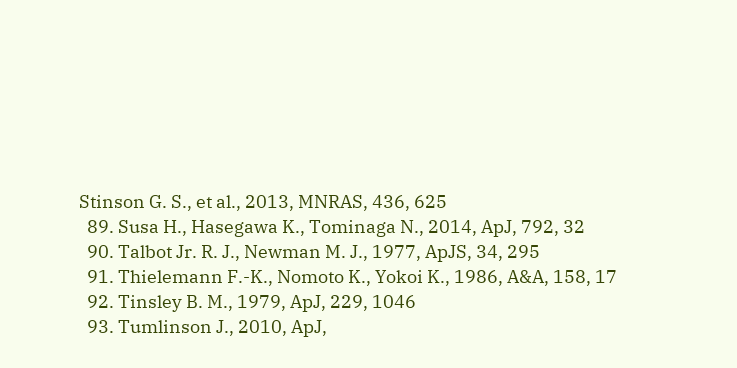Stinson G. S., et al., 2013, MNRAS, 436, 625
  89. Susa H., Hasegawa K., Tominaga N., 2014, ApJ, 792, 32
  90. Talbot Jr. R. J., Newman M. J., 1977, ApJS, 34, 295
  91. Thielemann F.-K., Nomoto K., Yokoi K., 1986, A&A, 158, 17
  92. Tinsley B. M., 1979, ApJ, 229, 1046
  93. Tumlinson J., 2010, ApJ,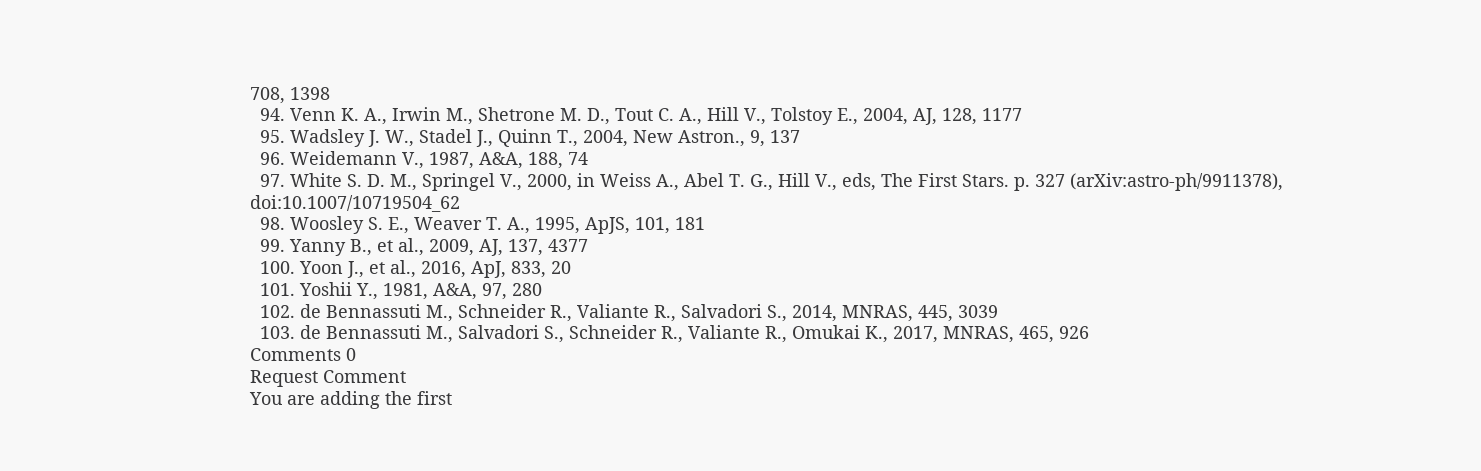708, 1398
  94. Venn K. A., Irwin M., Shetrone M. D., Tout C. A., Hill V., Tolstoy E., 2004, AJ, 128, 1177
  95. Wadsley J. W., Stadel J., Quinn T., 2004, New Astron., 9, 137
  96. Weidemann V., 1987, A&A, 188, 74
  97. White S. D. M., Springel V., 2000, in Weiss A., Abel T. G., Hill V., eds, The First Stars. p. 327 (arXiv:astro-ph/9911378), doi:10.1007/10719504_62
  98. Woosley S. E., Weaver T. A., 1995, ApJS, 101, 181
  99. Yanny B., et al., 2009, AJ, 137, 4377
  100. Yoon J., et al., 2016, ApJ, 833, 20
  101. Yoshii Y., 1981, A&A, 97, 280
  102. de Bennassuti M., Schneider R., Valiante R., Salvadori S., 2014, MNRAS, 445, 3039
  103. de Bennassuti M., Salvadori S., Schneider R., Valiante R., Omukai K., 2017, MNRAS, 465, 926
Comments 0
Request Comment
You are adding the first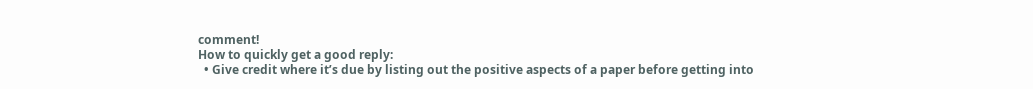comment!
How to quickly get a good reply:
  • Give credit where it’s due by listing out the positive aspects of a paper before getting into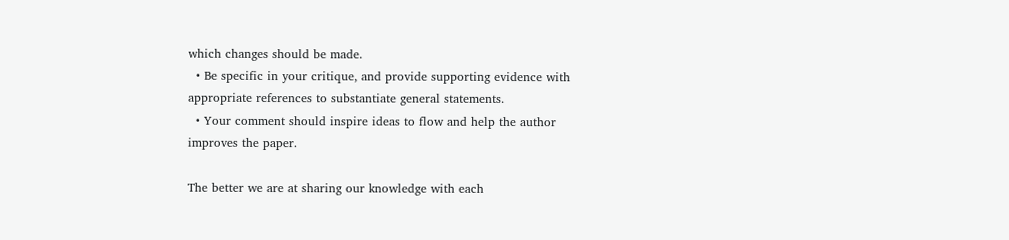which changes should be made.
  • Be specific in your critique, and provide supporting evidence with appropriate references to substantiate general statements.
  • Your comment should inspire ideas to flow and help the author improves the paper.

The better we are at sharing our knowledge with each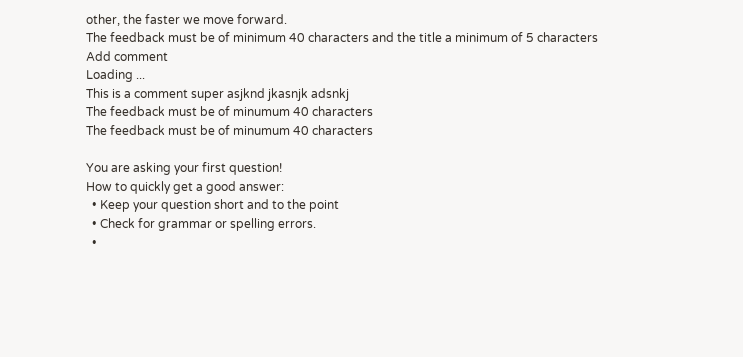other, the faster we move forward.
The feedback must be of minimum 40 characters and the title a minimum of 5 characters
Add comment
Loading ...
This is a comment super asjknd jkasnjk adsnkj
The feedback must be of minumum 40 characters
The feedback must be of minumum 40 characters

You are asking your first question!
How to quickly get a good answer:
  • Keep your question short and to the point
  • Check for grammar or spelling errors.
  •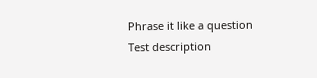Phrase it like a question
Test description